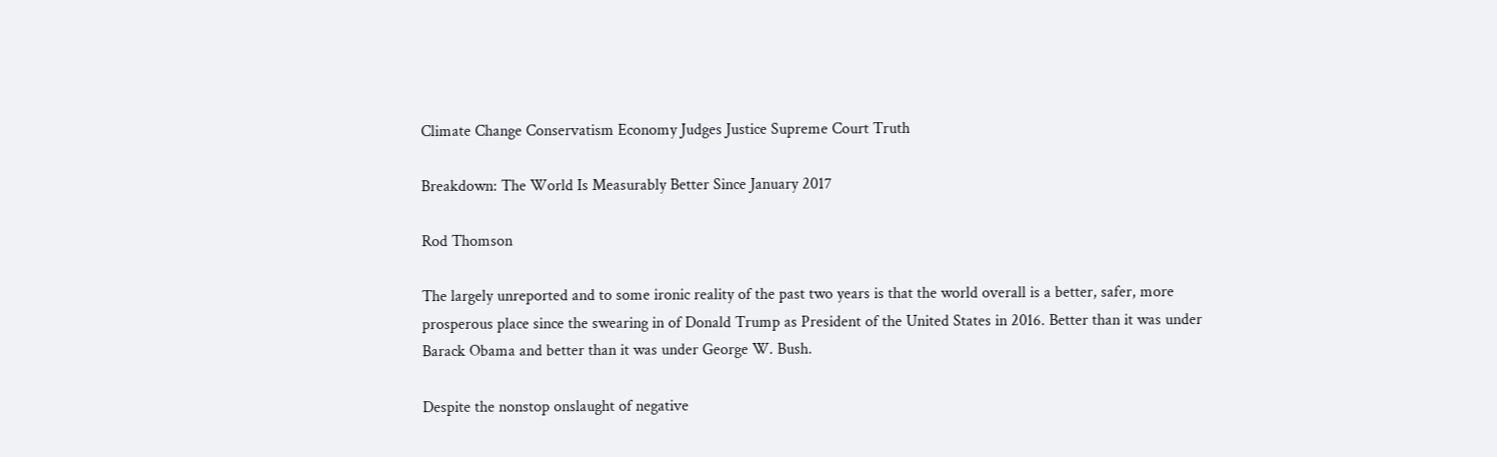Climate Change Conservatism Economy Judges Justice Supreme Court Truth

Breakdown: The World Is Measurably Better Since January 2017

Rod Thomson

The largely unreported and to some ironic reality of the past two years is that the world overall is a better, safer, more prosperous place since the swearing in of Donald Trump as President of the United States in 2016. Better than it was under Barack Obama and better than it was under George W. Bush.

Despite the nonstop onslaught of negative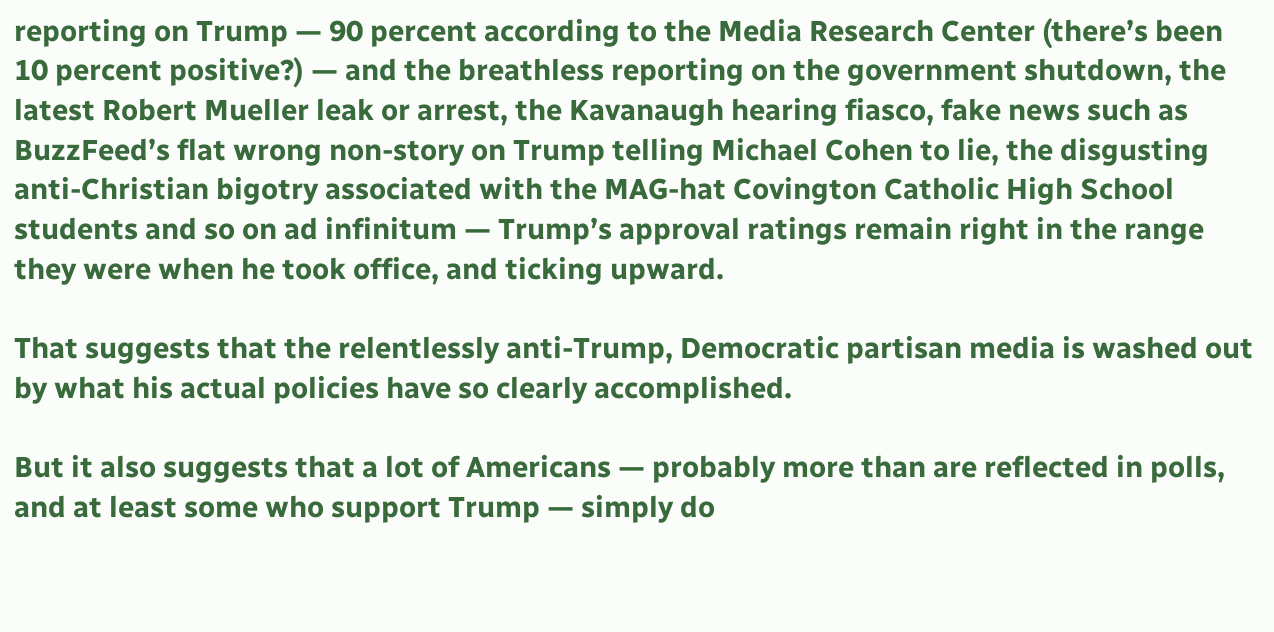reporting on Trump — 90 percent according to the Media Research Center (there’s been 10 percent positive?) — and the breathless reporting on the government shutdown, the latest Robert Mueller leak or arrest, the Kavanaugh hearing fiasco, fake news such as BuzzFeed’s flat wrong non-story on Trump telling Michael Cohen to lie, the disgusting anti-Christian bigotry associated with the MAG-hat Covington Catholic High School students and so on ad infinitum — Trump’s approval ratings remain right in the range they were when he took office, and ticking upward.

That suggests that the relentlessly anti-Trump, Democratic partisan media is washed out by what his actual policies have so clearly accomplished.

But it also suggests that a lot of Americans — probably more than are reflected in polls, and at least some who support Trump — simply do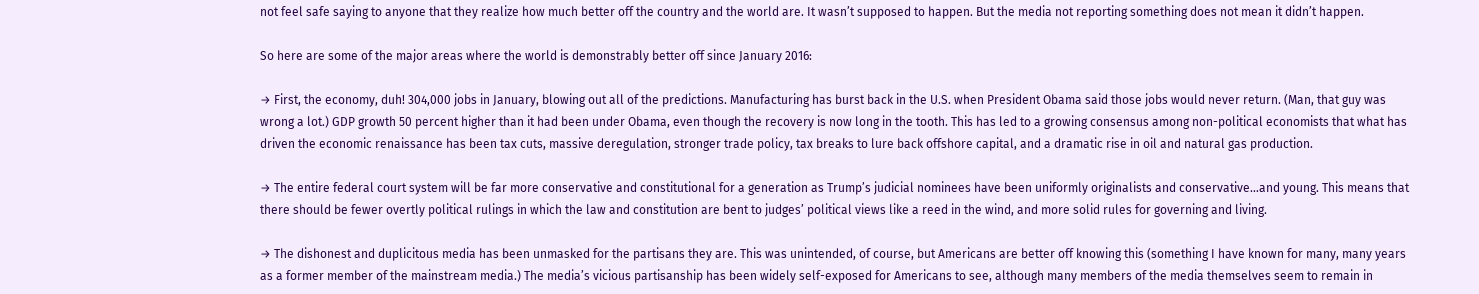not feel safe saying to anyone that they realize how much better off the country and the world are. It wasn’t supposed to happen. But the media not reporting something does not mean it didn’t happen.

So here are some of the major areas where the world is demonstrably better off since January 2016:

→ First, the economy, duh! 304,000 jobs in January, blowing out all of the predictions. Manufacturing has burst back in the U.S. when President Obama said those jobs would never return. (Man, that guy was wrong a lot.) GDP growth 50 percent higher than it had been under Obama, even though the recovery is now long in the tooth. This has led to a growing consensus among non-political economists that what has driven the economic renaissance has been tax cuts, massive deregulation, stronger trade policy, tax breaks to lure back offshore capital, and a dramatic rise in oil and natural gas production.

→ The entire federal court system will be far more conservative and constitutional for a generation as Trump’s judicial nominees have been uniformly originalists and conservative…and young. This means that there should be fewer overtly political rulings in which the law and constitution are bent to judges’ political views like a reed in the wind, and more solid rules for governing and living.

→ The dishonest and duplicitous media has been unmasked for the partisans they are. This was unintended, of course, but Americans are better off knowing this (something I have known for many, many years as a former member of the mainstream media.) The media’s vicious partisanship has been widely self-exposed for Americans to see, although many members of the media themselves seem to remain in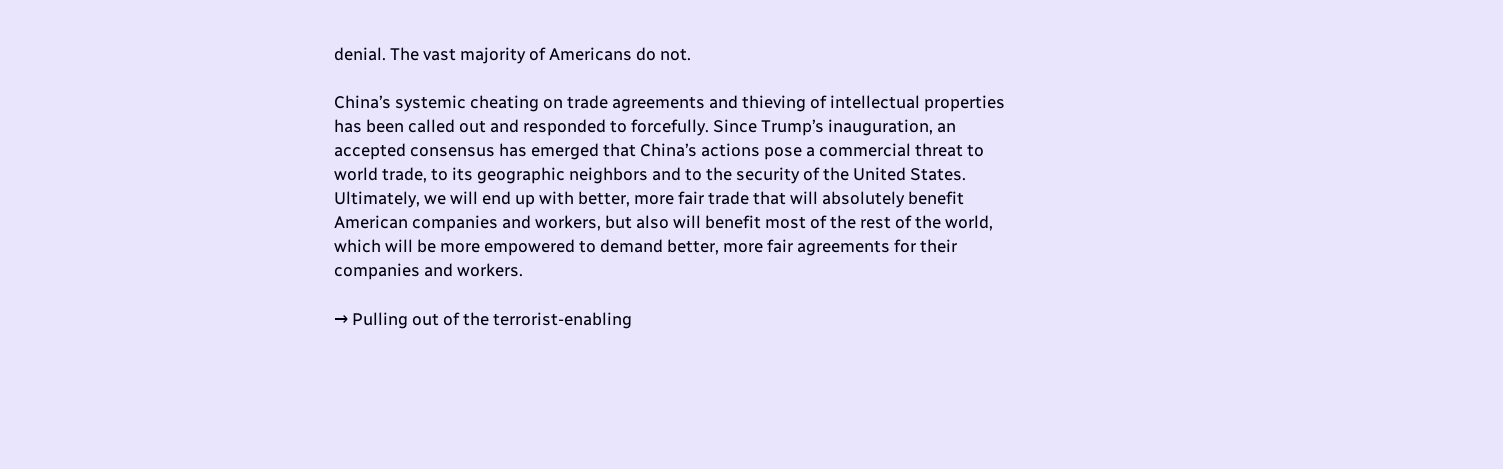denial. The vast majority of Americans do not.

China’s systemic cheating on trade agreements and thieving of intellectual properties has been called out and responded to forcefully. Since Trump’s inauguration, an accepted consensus has emerged that China’s actions pose a commercial threat to world trade, to its geographic neighbors and to the security of the United States. Ultimately, we will end up with better, more fair trade that will absolutely benefit American companies and workers, but also will benefit most of the rest of the world, which will be more empowered to demand better, more fair agreements for their companies and workers.

→ Pulling out of the terrorist-enabling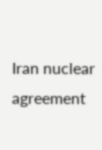Iran nuclear agreement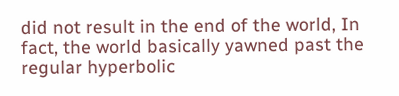did not result in the end of the world, In fact, the world basically yawned past the regular hyperbolic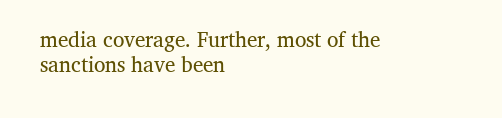media coverage. Further, most of the sanctions have been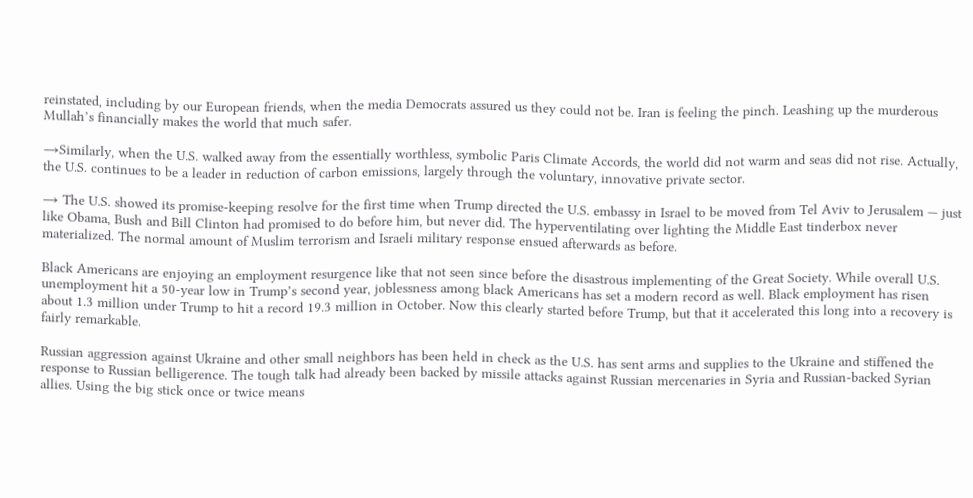reinstated, including by our European friends, when the media Democrats assured us they could not be. Iran is feeling the pinch. Leashing up the murderous Mullah’s financially makes the world that much safer.

→Similarly, when the U.S. walked away from the essentially worthless, symbolic Paris Climate Accords, the world did not warm and seas did not rise. Actually, the U.S. continues to be a leader in reduction of carbon emissions, largely through the voluntary, innovative private sector.

→ The U.S. showed its promise-keeping resolve for the first time when Trump directed the U.S. embassy in Israel to be moved from Tel Aviv to Jerusalem — just like Obama, Bush and Bill Clinton had promised to do before him, but never did. The hyperventilating over lighting the Middle East tinderbox never materialized. The normal amount of Muslim terrorism and Israeli military response ensued afterwards as before.

Black Americans are enjoying an employment resurgence like that not seen since before the disastrous implementing of the Great Society. While overall U.S. unemployment hit a 50-year low in Trump’s second year, joblessness among black Americans has set a modern record as well. Black employment has risen about 1.3 million under Trump to hit a record 19.3 million in October. Now this clearly started before Trump, but that it accelerated this long into a recovery is fairly remarkable.

Russian aggression against Ukraine and other small neighbors has been held in check as the U.S. has sent arms and supplies to the Ukraine and stiffened the response to Russian belligerence. The tough talk had already been backed by missile attacks against Russian mercenaries in Syria and Russian-backed Syrian allies. Using the big stick once or twice means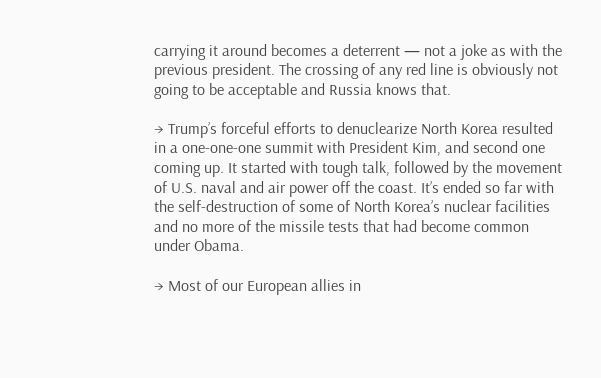carrying it around becomes a deterrent — not a joke as with the previous president. The crossing of any red line is obviously not going to be acceptable and Russia knows that.

→ Trump’s forceful efforts to denuclearize North Korea resulted in a one-one-one summit with President Kim, and second one coming up. It started with tough talk, followed by the movement of U.S. naval and air power off the coast. It’s ended so far with the self-destruction of some of North Korea’s nuclear facilities and no more of the missile tests that had become common under Obama.

→ Most of our European allies in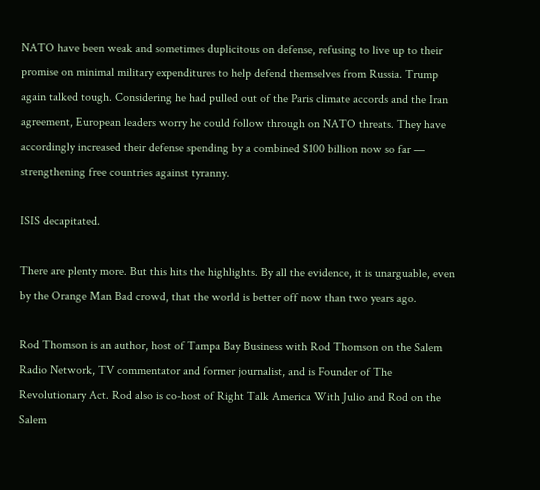NATO have been weak and sometimes duplicitous on defense, refusing to live up to their promise on minimal military expenditures to help defend themselves from Russia. Trump again talked tough. Considering he had pulled out of the Paris climate accords and the Iran agreement, European leaders worry he could follow through on NATO threats. They have accordingly increased their defense spending by a combined $100 billion now so far — strengthening free countries against tyranny.

ISIS decapitated.

There are plenty more. But this hits the highlights. By all the evidence, it is unarguable, even by the Orange Man Bad crowd, that the world is better off now than two years ago.

Rod Thomson is an author, host of Tampa Bay Business with Rod Thomson on the Salem Radio Network, TV commentator and former journalist, and is Founder of The Revolutionary Act. Rod also is co-host of Right Talk America With Julio and Rod on the Salem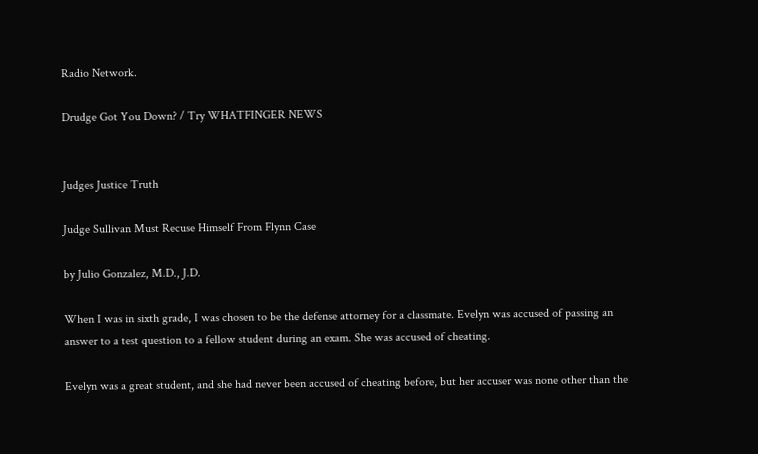Radio Network.

Drudge Got You Down? / Try WHATFINGER NEWS


Judges Justice Truth

Judge Sullivan Must Recuse Himself From Flynn Case

by Julio Gonzalez, M.D., J.D.

When I was in sixth grade, I was chosen to be the defense attorney for a classmate. Evelyn was accused of passing an answer to a test question to a fellow student during an exam. She was accused of cheating.

Evelyn was a great student, and she had never been accused of cheating before, but her accuser was none other than the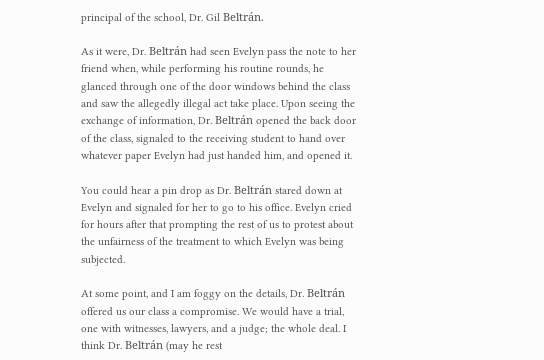principal of the school, Dr. Gil Beltrán.

As it were, Dr. Beltrán had seen Evelyn pass the note to her friend when, while performing his routine rounds, he glanced through one of the door windows behind the class and saw the allegedly illegal act take place. Upon seeing the exchange of information, Dr. Beltrán opened the back door of the class, signaled to the receiving student to hand over whatever paper Evelyn had just handed him, and opened it.

You could hear a pin drop as Dr. Beltrán stared down at Evelyn and signaled for her to go to his office. Evelyn cried for hours after that prompting the rest of us to protest about the unfairness of the treatment to which Evelyn was being subjected.

At some point, and I am foggy on the details, Dr. Beltrán offered us our class a compromise. We would have a trial, one with witnesses, lawyers, and a judge; the whole deal. I think Dr. Beltrán (may he rest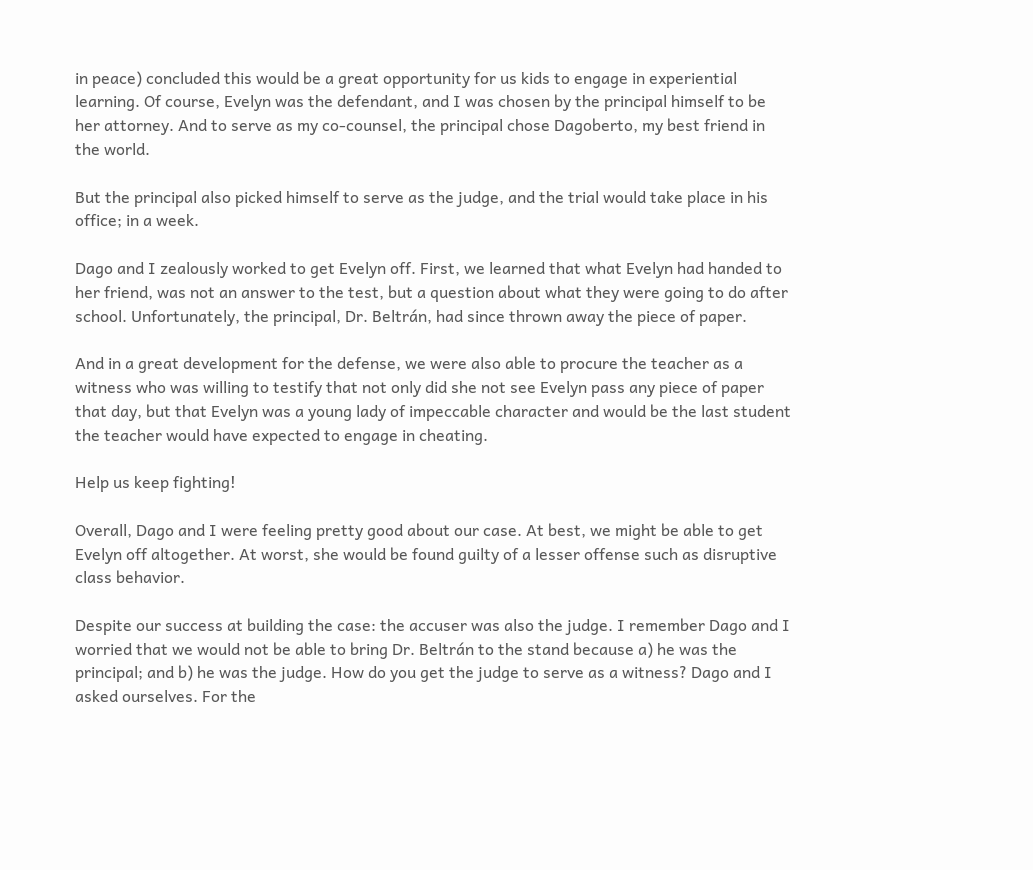in peace) concluded this would be a great opportunity for us kids to engage in experiential learning. Of course, Evelyn was the defendant, and I was chosen by the principal himself to be her attorney. And to serve as my co-counsel, the principal chose Dagoberto, my best friend in the world.

But the principal also picked himself to serve as the judge, and the trial would take place in his office; in a week.

Dago and I zealously worked to get Evelyn off. First, we learned that what Evelyn had handed to her friend, was not an answer to the test, but a question about what they were going to do after school. Unfortunately, the principal, Dr. Beltrán, had since thrown away the piece of paper.

And in a great development for the defense, we were also able to procure the teacher as a witness who was willing to testify that not only did she not see Evelyn pass any piece of paper that day, but that Evelyn was a young lady of impeccable character and would be the last student the teacher would have expected to engage in cheating.

Help us keep fighting!

Overall, Dago and I were feeling pretty good about our case. At best, we might be able to get Evelyn off altogether. At worst, she would be found guilty of a lesser offense such as disruptive class behavior.

Despite our success at building the case: the accuser was also the judge. I remember Dago and I worried that we would not be able to bring Dr. Beltrán to the stand because a) he was the principal; and b) he was the judge. How do you get the judge to serve as a witness? Dago and I asked ourselves. For the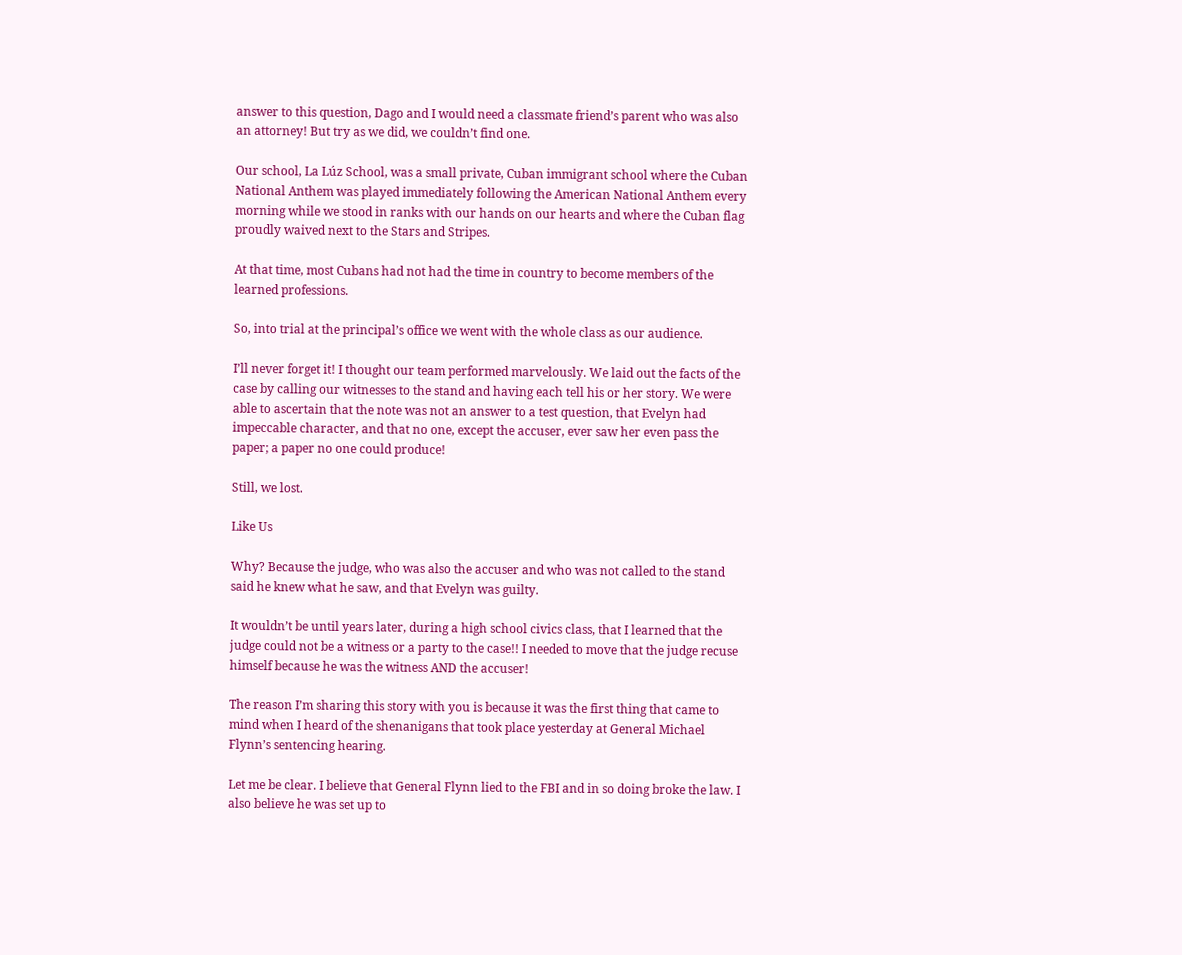answer to this question, Dago and I would need a classmate friend’s parent who was also an attorney! But try as we did, we couldn’t find one.

Our school, La Lúz School, was a small private, Cuban immigrant school where the Cuban National Anthem was played immediately following the American National Anthem every morning while we stood in ranks with our hands on our hearts and where the Cuban flag proudly waived next to the Stars and Stripes.

At that time, most Cubans had not had the time in country to become members of the learned professions.

So, into trial at the principal’s office we went with the whole class as our audience.

I’ll never forget it! I thought our team performed marvelously. We laid out the facts of the case by calling our witnesses to the stand and having each tell his or her story. We were able to ascertain that the note was not an answer to a test question, that Evelyn had impeccable character, and that no one, except the accuser, ever saw her even pass the paper; a paper no one could produce!

Still, we lost.

Like Us

Why? Because the judge, who was also the accuser and who was not called to the stand said he knew what he saw, and that Evelyn was guilty.

It wouldn’t be until years later, during a high school civics class, that I learned that the judge could not be a witness or a party to the case!! I needed to move that the judge recuse himself because he was the witness AND the accuser!

The reason I’m sharing this story with you is because it was the first thing that came to mind when I heard of the shenanigans that took place yesterday at General Michael Flynn’s sentencing hearing.

Let me be clear. I believe that General Flynn lied to the FBI and in so doing broke the law. I also believe he was set up to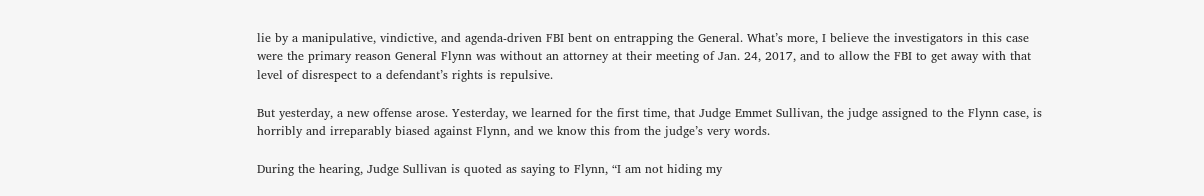lie by a manipulative, vindictive, and agenda-driven FBI bent on entrapping the General. What’s more, I believe the investigators in this case were the primary reason General Flynn was without an attorney at their meeting of Jan. 24, 2017, and to allow the FBI to get away with that level of disrespect to a defendant’s rights is repulsive.

But yesterday, a new offense arose. Yesterday, we learned for the first time, that Judge Emmet Sullivan, the judge assigned to the Flynn case, is horribly and irreparably biased against Flynn, and we know this from the judge’s very words.

During the hearing, Judge Sullivan is quoted as saying to Flynn, “I am not hiding my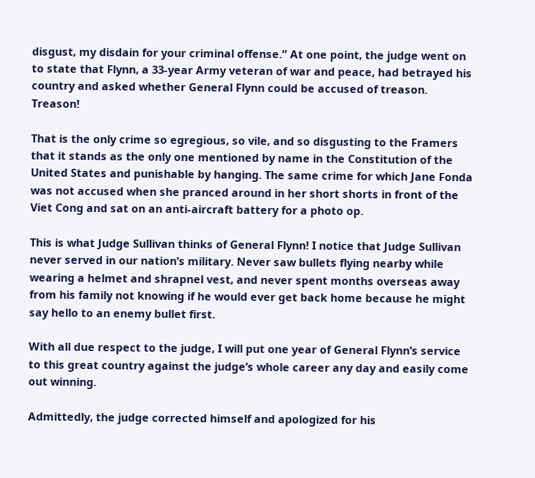disgust, my disdain for your criminal offense.” At one point, the judge went on to state that Flynn, a 33-year Army veteran of war and peace, had betrayed his country and asked whether General Flynn could be accused of treason. Treason!

That is the only crime so egregious, so vile, and so disgusting to the Framers that it stands as the only one mentioned by name in the Constitution of the United States and punishable by hanging. The same crime for which Jane Fonda was not accused when she pranced around in her short shorts in front of the Viet Cong and sat on an anti-aircraft battery for a photo op.

This is what Judge Sullivan thinks of General Flynn! I notice that Judge Sullivan never served in our nation’s military. Never saw bullets flying nearby while wearing a helmet and shrapnel vest, and never spent months overseas away from his family not knowing if he would ever get back home because he might say hello to an enemy bullet first.

With all due respect to the judge, I will put one year of General Flynn’s service to this great country against the judge’s whole career any day and easily come out winning.

Admittedly, the judge corrected himself and apologized for his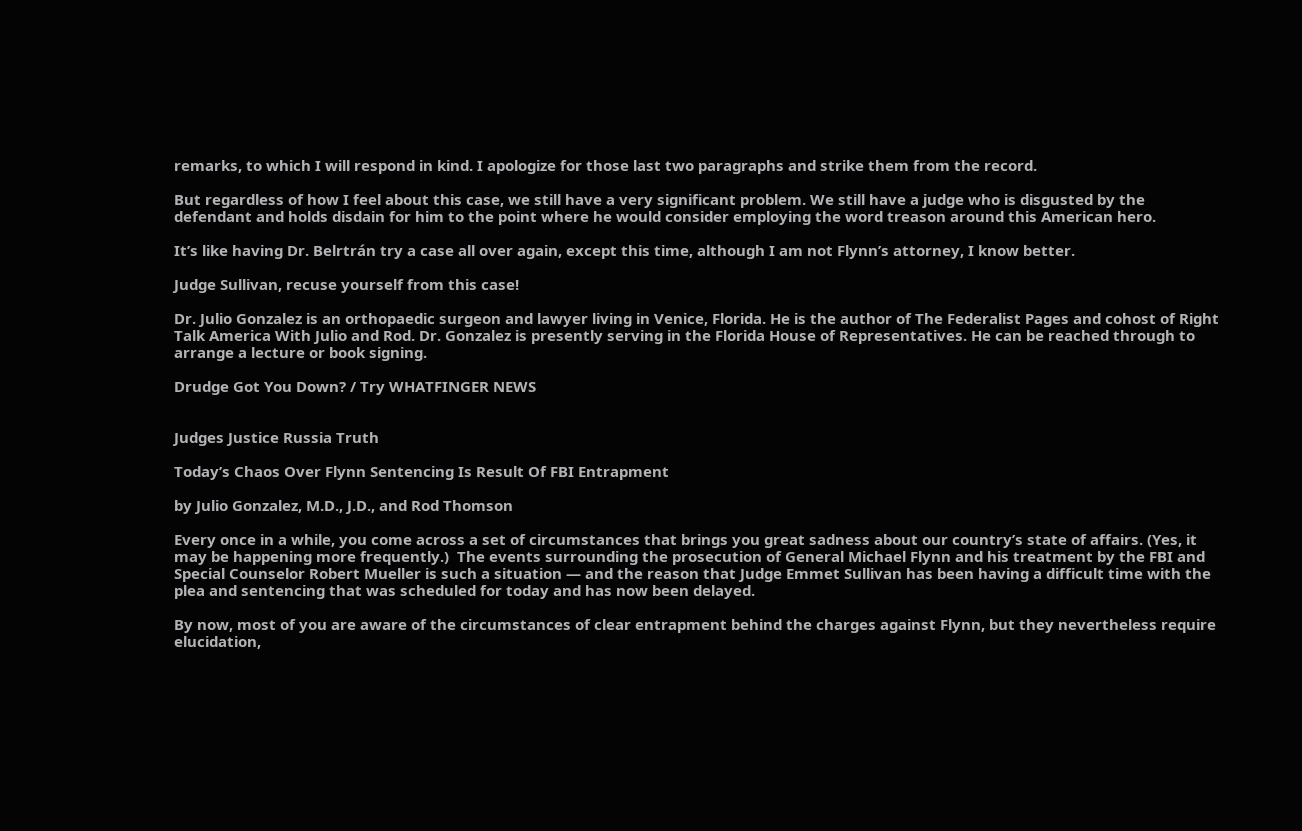remarks, to which I will respond in kind. I apologize for those last two paragraphs and strike them from the record.

But regardless of how I feel about this case, we still have a very significant problem. We still have a judge who is disgusted by the defendant and holds disdain for him to the point where he would consider employing the word treason around this American hero.

It’s like having Dr. Belrtrán try a case all over again, except this time, although I am not Flynn’s attorney, I know better.

Judge Sullivan, recuse yourself from this case!

Dr. Julio Gonzalez is an orthopaedic surgeon and lawyer living in Venice, Florida. He is the author of The Federalist Pages and cohost of Right Talk America With Julio and Rod. Dr. Gonzalez is presently serving in the Florida House of Representatives. He can be reached through to arrange a lecture or book signing.

Drudge Got You Down? / Try WHATFINGER NEWS


Judges Justice Russia Truth

Today’s Chaos Over Flynn Sentencing Is Result Of FBI Entrapment

by Julio Gonzalez, M.D., J.D., and Rod Thomson

Every once in a while, you come across a set of circumstances that brings you great sadness about our country’s state of affairs. (Yes, it may be happening more frequently.)  The events surrounding the prosecution of General Michael Flynn and his treatment by the FBI and Special Counselor Robert Mueller is such a situation — and the reason that Judge Emmet Sullivan has been having a difficult time with the plea and sentencing that was scheduled for today and has now been delayed.

By now, most of you are aware of the circumstances of clear entrapment behind the charges against Flynn, but they nevertheless require elucidation,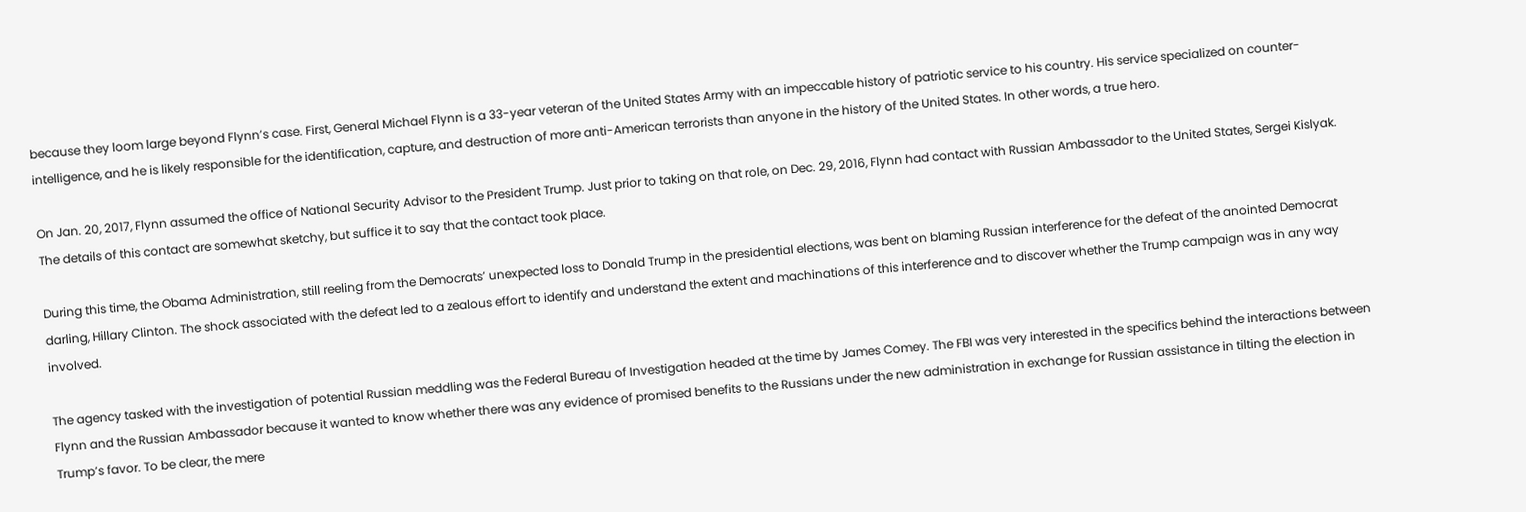because they loom large beyond Flynn’s case. First, General Michael Flynn is a 33-year veteran of the United States Army with an impeccable history of patriotic service to his country. His service specialized on counter-intelligence, and he is likely responsible for the identification, capture, and destruction of more anti-American terrorists than anyone in the history of the United States. In other words, a true hero.

On Jan. 20, 2017, Flynn assumed the office of National Security Advisor to the President Trump. Just prior to taking on that role, on Dec. 29, 2016, Flynn had contact with Russian Ambassador to the United States, Sergei Kislyak. The details of this contact are somewhat sketchy, but suffice it to say that the contact took place.

During this time, the Obama Administration, still reeling from the Democrats’ unexpected loss to Donald Trump in the presidential elections, was bent on blaming Russian interference for the defeat of the anointed Democrat darling, Hillary Clinton. The shock associated with the defeat led to a zealous effort to identify and understand the extent and machinations of this interference and to discover whether the Trump campaign was in any way involved.

The agency tasked with the investigation of potential Russian meddling was the Federal Bureau of Investigation headed at the time by James Comey. The FBI was very interested in the specifics behind the interactions between Flynn and the Russian Ambassador because it wanted to know whether there was any evidence of promised benefits to the Russians under the new administration in exchange for Russian assistance in tilting the election in Trump’s favor. To be clear, the mere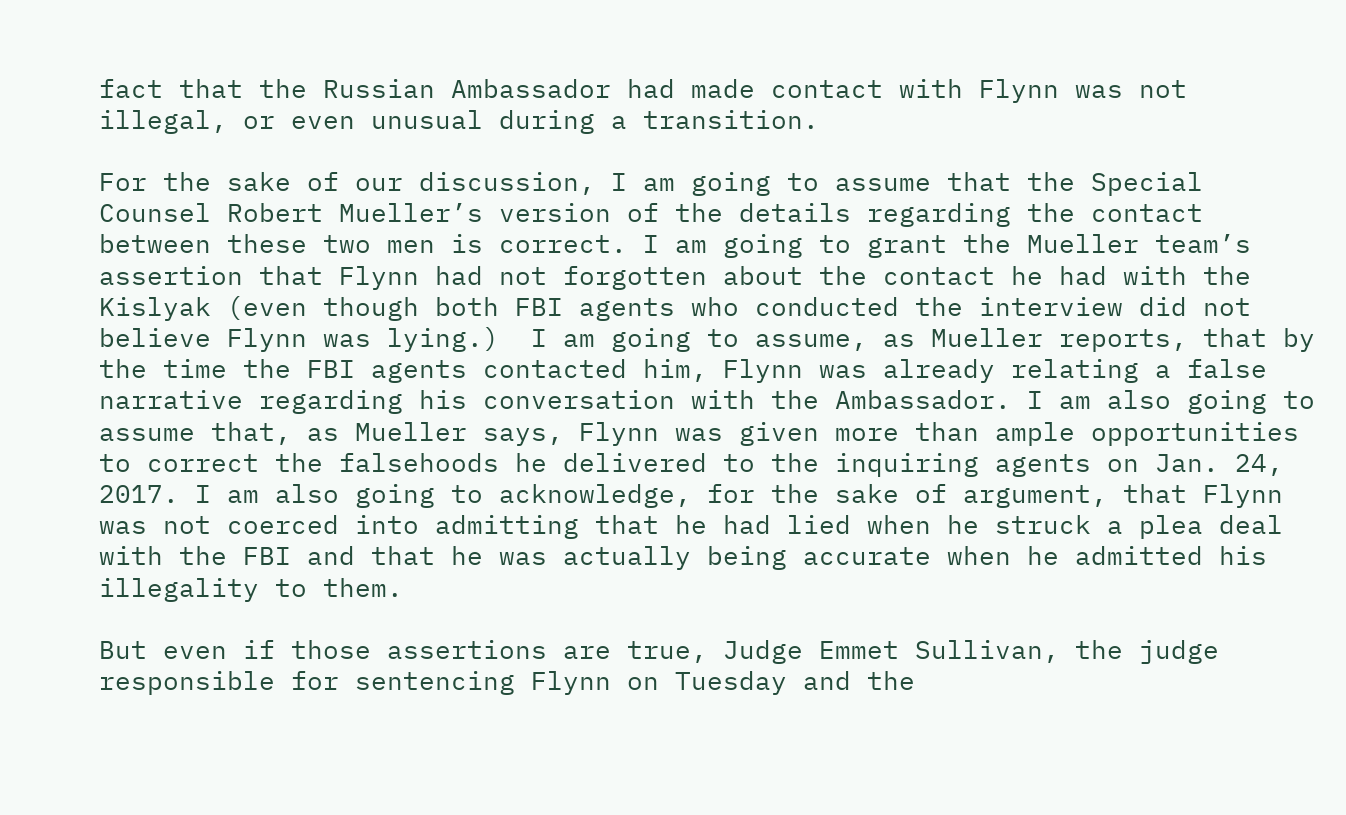fact that the Russian Ambassador had made contact with Flynn was not illegal, or even unusual during a transition.

For the sake of our discussion, I am going to assume that the Special Counsel Robert Mueller’s version of the details regarding the contact between these two men is correct. I am going to grant the Mueller team’s assertion that Flynn had not forgotten about the contact he had with the Kislyak (even though both FBI agents who conducted the interview did not believe Flynn was lying.)  I am going to assume, as Mueller reports, that by the time the FBI agents contacted him, Flynn was already relating a false narrative regarding his conversation with the Ambassador. I am also going to assume that, as Mueller says, Flynn was given more than ample opportunities to correct the falsehoods he delivered to the inquiring agents on Jan. 24, 2017. I am also going to acknowledge, for the sake of argument, that Flynn was not coerced into admitting that he had lied when he struck a plea deal with the FBI and that he was actually being accurate when he admitted his illegality to them.

But even if those assertions are true, Judge Emmet Sullivan, the judge responsible for sentencing Flynn on Tuesday and the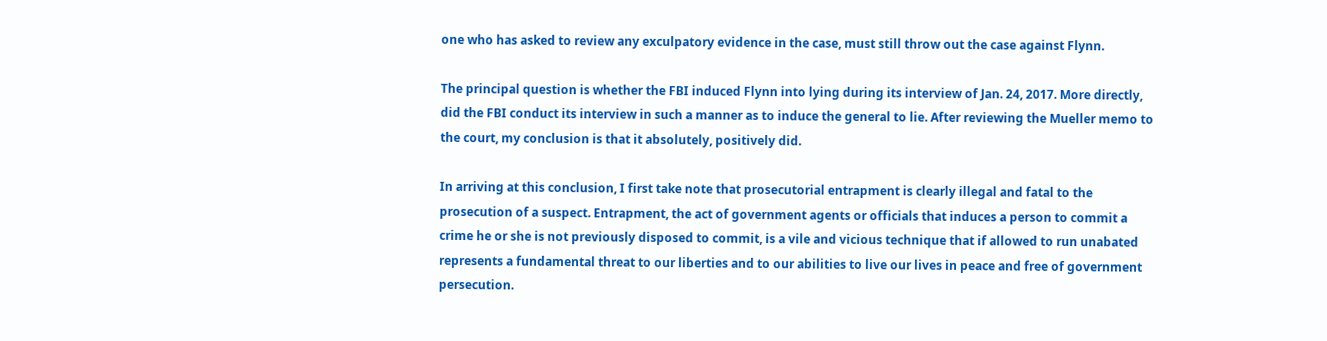one who has asked to review any exculpatory evidence in the case, must still throw out the case against Flynn.

The principal question is whether the FBI induced Flynn into lying during its interview of Jan. 24, 2017. More directly, did the FBI conduct its interview in such a manner as to induce the general to lie. After reviewing the Mueller memo to the court, my conclusion is that it absolutely, positively did.

In arriving at this conclusion, I first take note that prosecutorial entrapment is clearly illegal and fatal to the prosecution of a suspect. Entrapment, the act of government agents or officials that induces a person to commit a crime he or she is not previously disposed to commit, is a vile and vicious technique that if allowed to run unabated represents a fundamental threat to our liberties and to our abilities to live our lives in peace and free of government persecution.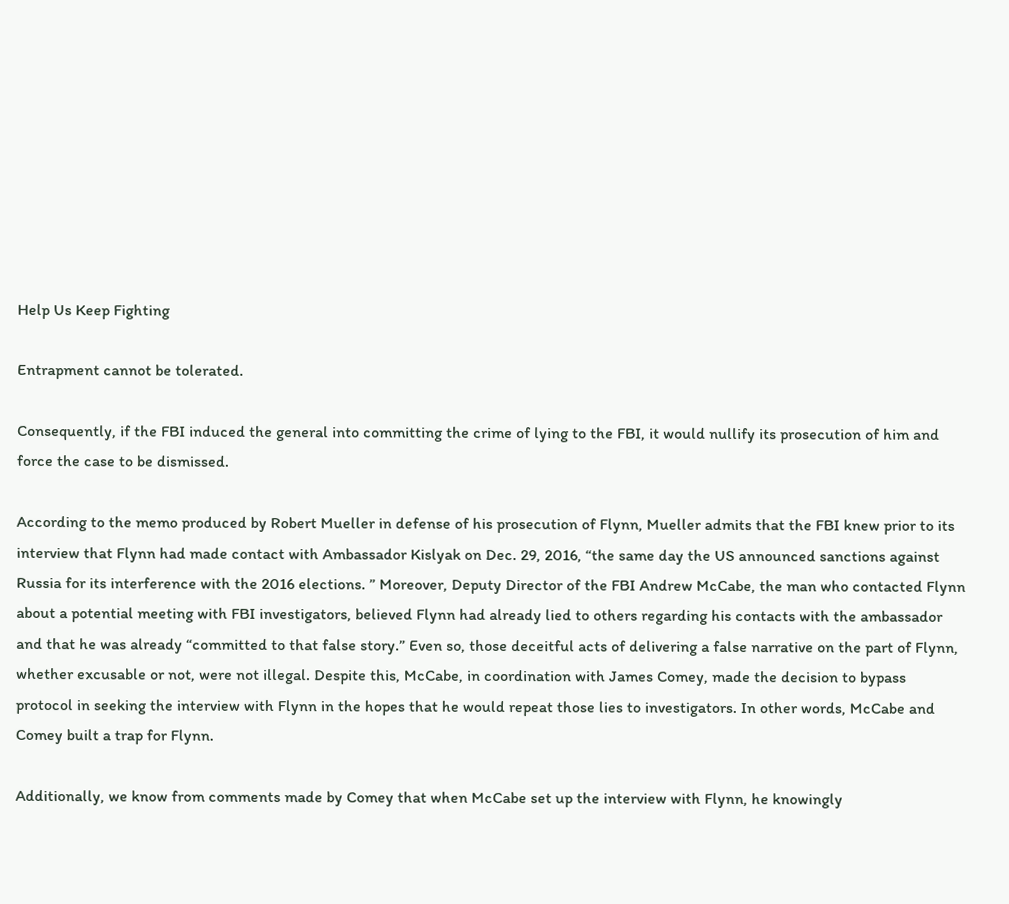Help Us Keep Fighting

Entrapment cannot be tolerated.

Consequently, if the FBI induced the general into committing the crime of lying to the FBI, it would nullify its prosecution of him and force the case to be dismissed.

According to the memo produced by Robert Mueller in defense of his prosecution of Flynn, Mueller admits that the FBI knew prior to its interview that Flynn had made contact with Ambassador Kislyak on Dec. 29, 2016, “the same day the US announced sanctions against Russia for its interference with the 2016 elections. ” Moreover, Deputy Director of the FBI Andrew McCabe, the man who contacted Flynn about a potential meeting with FBI investigators, believed Flynn had already lied to others regarding his contacts with the ambassador and that he was already “committed to that false story.” Even so, those deceitful acts of delivering a false narrative on the part of Flynn, whether excusable or not, were not illegal. Despite this, McCabe, in coordination with James Comey, made the decision to bypass protocol in seeking the interview with Flynn in the hopes that he would repeat those lies to investigators. In other words, McCabe and Comey built a trap for Flynn.

Additionally, we know from comments made by Comey that when McCabe set up the interview with Flynn, he knowingly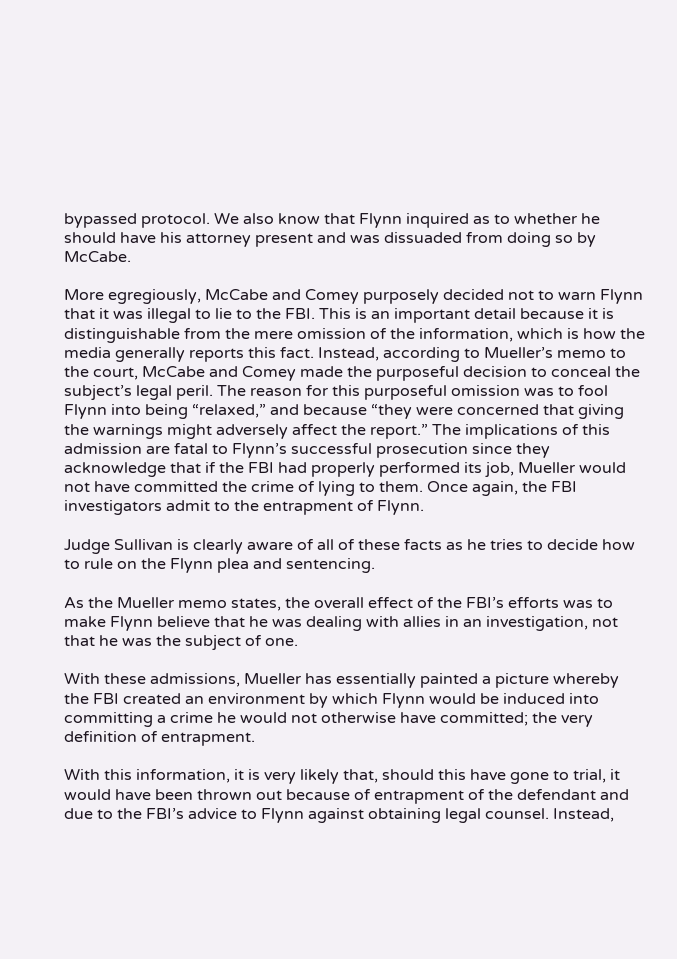bypassed protocol. We also know that Flynn inquired as to whether he should have his attorney present and was dissuaded from doing so by McCabe.

More egregiously, McCabe and Comey purposely decided not to warn Flynn that it was illegal to lie to the FBI. This is an important detail because it is distinguishable from the mere omission of the information, which is how the media generally reports this fact. Instead, according to Mueller’s memo to the court, McCabe and Comey made the purposeful decision to conceal the subject’s legal peril. The reason for this purposeful omission was to fool Flynn into being “relaxed,” and because “they were concerned that giving the warnings might adversely affect the report.” The implications of this admission are fatal to Flynn’s successful prosecution since they acknowledge that if the FBI had properly performed its job, Mueller would not have committed the crime of lying to them. Once again, the FBI investigators admit to the entrapment of Flynn.

Judge Sullivan is clearly aware of all of these facts as he tries to decide how to rule on the Flynn plea and sentencing.

As the Mueller memo states, the overall effect of the FBI’s efforts was to make Flynn believe that he was dealing with allies in an investigation, not that he was the subject of one.

With these admissions, Mueller has essentially painted a picture whereby the FBI created an environment by which Flynn would be induced into committing a crime he would not otherwise have committed; the very definition of entrapment.

With this information, it is very likely that, should this have gone to trial, it would have been thrown out because of entrapment of the defendant and due to the FBI’s advice to Flynn against obtaining legal counsel. Instead,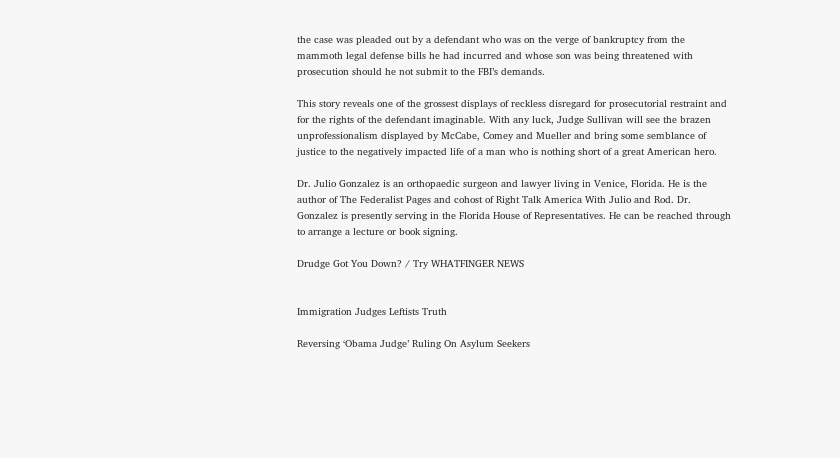the case was pleaded out by a defendant who was on the verge of bankruptcy from the mammoth legal defense bills he had incurred and whose son was being threatened with prosecution should he not submit to the FBI’s demands.

This story reveals one of the grossest displays of reckless disregard for prosecutorial restraint and for the rights of the defendant imaginable. With any luck, Judge Sullivan will see the brazen unprofessionalism displayed by McCabe, Comey and Mueller and bring some semblance of justice to the negatively impacted life of a man who is nothing short of a great American hero.

Dr. Julio Gonzalez is an orthopaedic surgeon and lawyer living in Venice, Florida. He is the author of The Federalist Pages and cohost of Right Talk America With Julio and Rod. Dr. Gonzalez is presently serving in the Florida House of Representatives. He can be reached through to arrange a lecture or book signing.

Drudge Got You Down? / Try WHATFINGER NEWS


Immigration Judges Leftists Truth

Reversing ‘Obama Judge’ Ruling On Asylum Seekers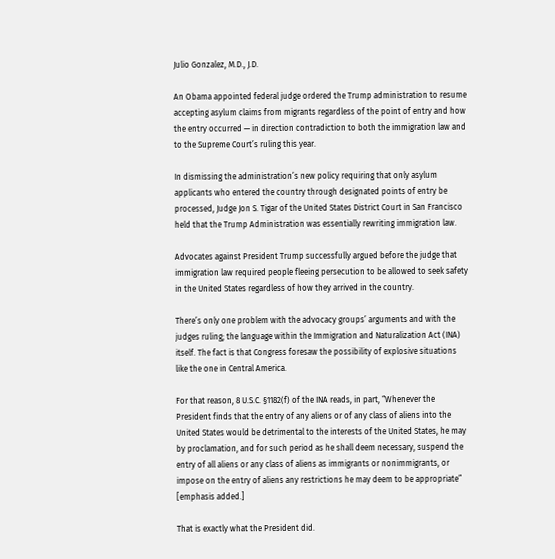Julio Gonzalez, M.D., J.D.

An Obama appointed federal judge ordered the Trump administration to resume accepting asylum claims from migrants regardless of the point of entry and how the entry occurred — in direction contradiction to both the immigration law and to the Supreme Court’s ruling this year.

In dismissing the administration’s new policy requiring that only asylum applicants who entered the country through designated points of entry be processed, Judge Jon S. Tigar of the United States District Court in San Francisco held that the Trump Administration was essentially rewriting immigration law.

Advocates against President Trump successfully argued before the judge that immigration law required people fleeing persecution to be allowed to seek safety in the United States regardless of how they arrived in the country.

There’s only one problem with the advocacy groups’ arguments and with the judges ruling; the language within the Immigration and Naturalization Act (INA) itself. The fact is that Congress foresaw the possibility of explosive situations like the one in Central America.

For that reason, 8 U.S.C. §1182(f) of the INA reads, in part, “Whenever the President finds that the entry of any aliens or of any class of aliens into the United States would be detrimental to the interests of the United States, he may by proclamation, and for such period as he shall deem necessary, suspend the entry of all aliens or any class of aliens as immigrants or nonimmigrants, or impose on the entry of aliens any restrictions he may deem to be appropriate” [emphasis added.]

That is exactly what the President did.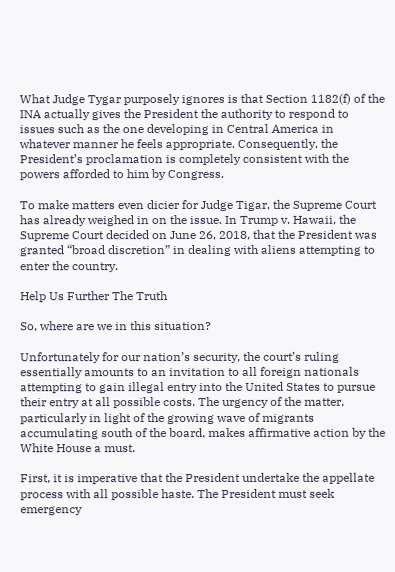What Judge Tygar purposely ignores is that Section 1182(f) of the INA actually gives the President the authority to respond to issues such as the one developing in Central America in whatever manner he feels appropriate. Consequently, the President’s proclamation is completely consistent with the powers afforded to him by Congress.

To make matters even dicier for Judge Tigar, the Supreme Court has already weighed in on the issue. In Trump v. Hawaii, the Supreme Court decided on June 26, 2018, that the President was granted “broad discretion” in dealing with aliens attempting to enter the country.

Help Us Further The Truth

So, where are we in this situation?

Unfortunately for our nation’s security, the court’s ruling essentially amounts to an invitation to all foreign nationals attempting to gain illegal entry into the United States to pursue their entry at all possible costs. The urgency of the matter, particularly in light of the growing wave of migrants accumulating south of the board, makes affirmative action by the White House a must.

First, it is imperative that the President undertake the appellate process with all possible haste. The President must seek emergency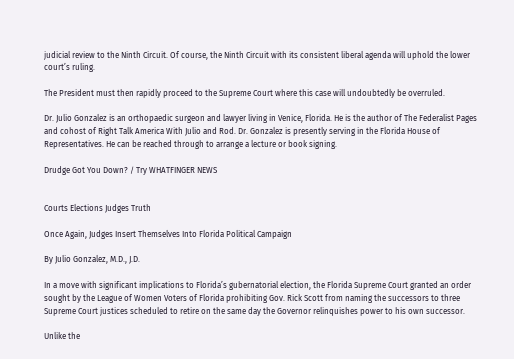judicial review to the Ninth Circuit. Of course, the Ninth Circuit with its consistent liberal agenda will uphold the lower court’s ruling.

The President must then rapidly proceed to the Supreme Court where this case will undoubtedly be overruled.

Dr. Julio Gonzalez is an orthopaedic surgeon and lawyer living in Venice, Florida. He is the author of The Federalist Pages and cohost of Right Talk America With Julio and Rod. Dr. Gonzalez is presently serving in the Florida House of Representatives. He can be reached through to arrange a lecture or book signing.

Drudge Got You Down? / Try WHATFINGER NEWS


Courts Elections Judges Truth

Once Again, Judges Insert Themselves Into Florida Political Campaign

By Julio Gonzalez, M.D., J.D.

In a move with significant implications to Florida’s gubernatorial election, the Florida Supreme Court granted an order sought by the League of Women Voters of Florida prohibiting Gov. Rick Scott from naming the successors to three Supreme Court justices scheduled to retire on the same day the Governor relinquishes power to his own successor.

Unlike the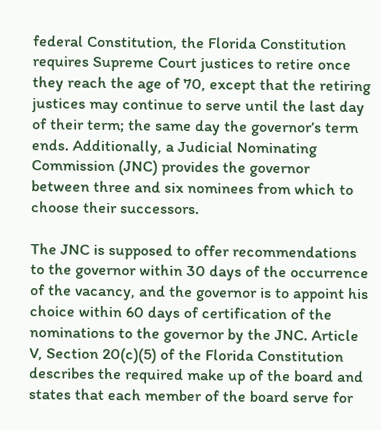federal Constitution, the Florida Constitution requires Supreme Court justices to retire once they reach the age of 70, except that the retiring justices may continue to serve until the last day of their term; the same day the governor’s term ends. Additionally, a Judicial Nominating Commission (JNC) provides the governor between three and six nominees from which to choose their successors.

The JNC is supposed to offer recommendations to the governor within 30 days of the occurrence of the vacancy, and the governor is to appoint his choice within 60 days of certification of the nominations to the governor by the JNC. Article V, Section 20(c)(5) of the Florida Constitution describes the required make up of the board and states that each member of the board serve for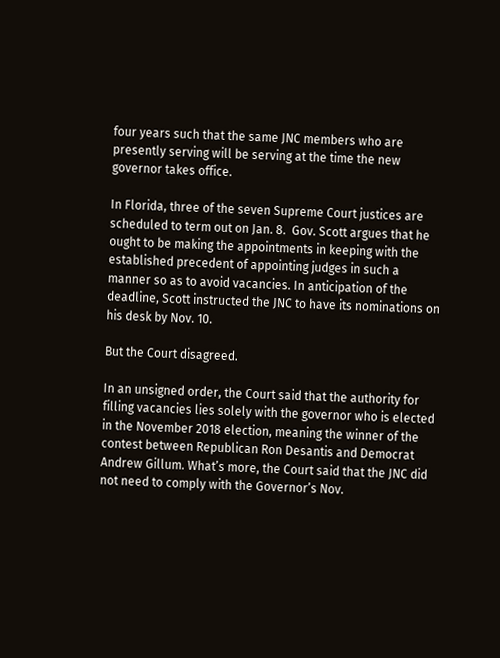four years such that the same JNC members who are presently serving will be serving at the time the new governor takes office.

In Florida, three of the seven Supreme Court justices are scheduled to term out on Jan. 8.  Gov. Scott argues that he ought to be making the appointments in keeping with the established precedent of appointing judges in such a manner so as to avoid vacancies. In anticipation of the deadline, Scott instructed the JNC to have its nominations on his desk by Nov. 10.

But the Court disagreed.

In an unsigned order, the Court said that the authority for filling vacancies lies solely with the governor who is elected in the November 2018 election, meaning the winner of the contest between Republican Ron Desantis and Democrat Andrew Gillum. What’s more, the Court said that the JNC did not need to comply with the Governor’s Nov.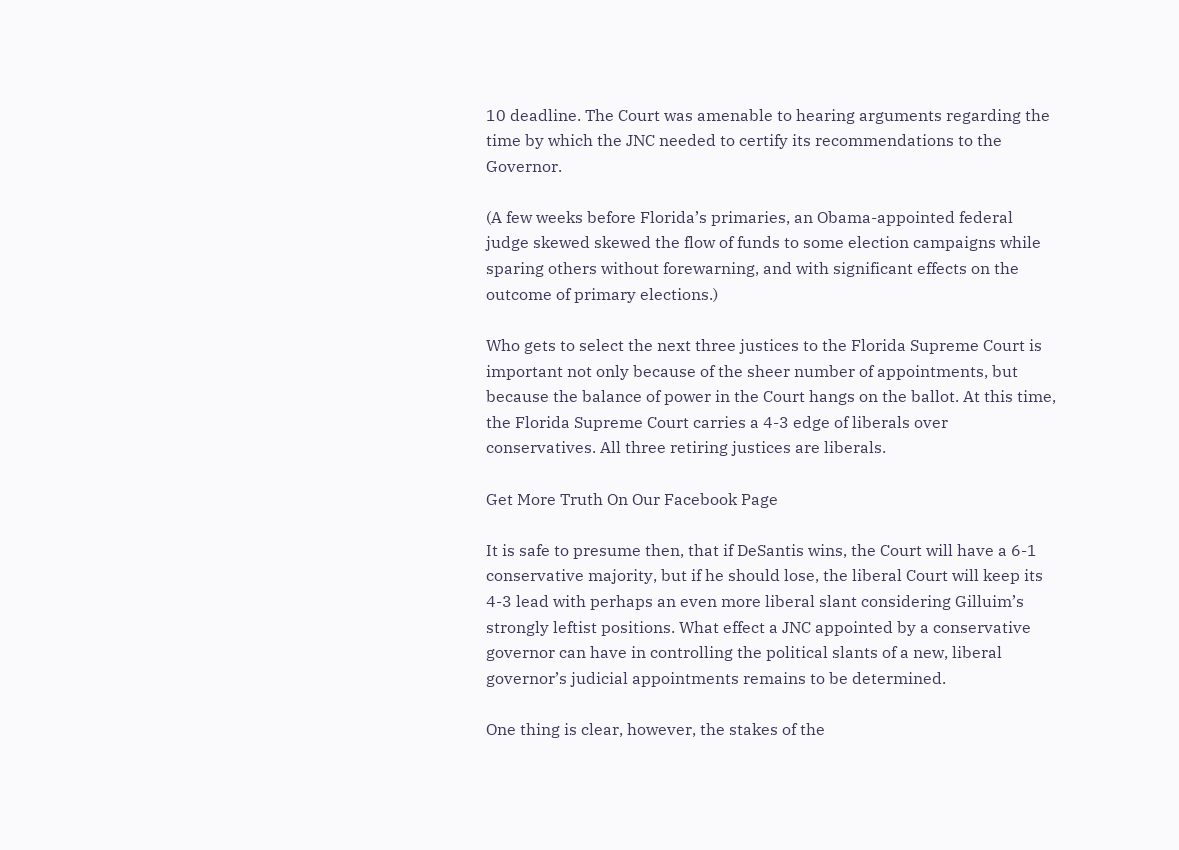10 deadline. The Court was amenable to hearing arguments regarding the time by which the JNC needed to certify its recommendations to the Governor.

(A few weeks before Florida’s primaries, an Obama-appointed federal judge skewed skewed the flow of funds to some election campaigns while sparing others without forewarning, and with significant effects on the outcome of primary elections.)

Who gets to select the next three justices to the Florida Supreme Court is important not only because of the sheer number of appointments, but because the balance of power in the Court hangs on the ballot. At this time, the Florida Supreme Court carries a 4-3 edge of liberals over conservatives. All three retiring justices are liberals.

Get More Truth On Our Facebook Page

It is safe to presume then, that if DeSantis wins, the Court will have a 6-1 conservative majority, but if he should lose, the liberal Court will keep its 4-3 lead with perhaps an even more liberal slant considering Gilluim’s strongly leftist positions. What effect a JNC appointed by a conservative governor can have in controlling the political slants of a new, liberal governor’s judicial appointments remains to be determined.

One thing is clear, however, the stakes of the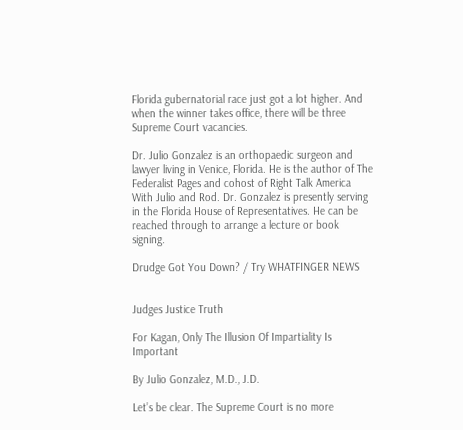Florida gubernatorial race just got a lot higher. And when the winner takes office, there will be three Supreme Court vacancies.

Dr. Julio Gonzalez is an orthopaedic surgeon and lawyer living in Venice, Florida. He is the author of The Federalist Pages and cohost of Right Talk America With Julio and Rod. Dr. Gonzalez is presently serving in the Florida House of Representatives. He can be reached through to arrange a lecture or book signing.

Drudge Got You Down? / Try WHATFINGER NEWS


Judges Justice Truth

For Kagan, Only The Illusion Of Impartiality Is Important

By Julio Gonzalez, M.D., J.D.

Let’s be clear. The Supreme Court is no more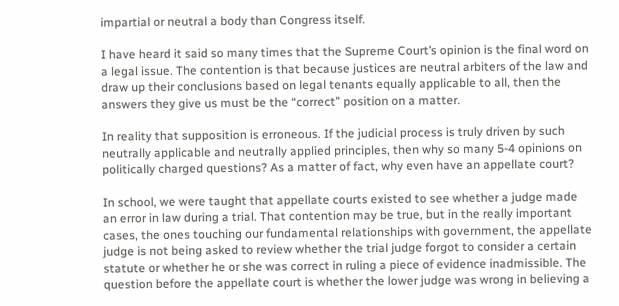impartial or neutral a body than Congress itself.

I have heard it said so many times that the Supreme Court’s opinion is the final word on a legal issue. The contention is that because justices are neutral arbiters of the law and draw up their conclusions based on legal tenants equally applicable to all, then the answers they give us must be the “correct” position on a matter.

In reality that supposition is erroneous. If the judicial process is truly driven by such neutrally applicable and neutrally applied principles, then why so many 5-4 opinions on politically charged questions? As a matter of fact, why even have an appellate court?

In school, we were taught that appellate courts existed to see whether a judge made an error in law during a trial. That contention may be true, but in the really important cases, the ones touching our fundamental relationships with government, the appellate judge is not being asked to review whether the trial judge forgot to consider a certain statute or whether he or she was correct in ruling a piece of evidence inadmissible. The question before the appellate court is whether the lower judge was wrong in believing a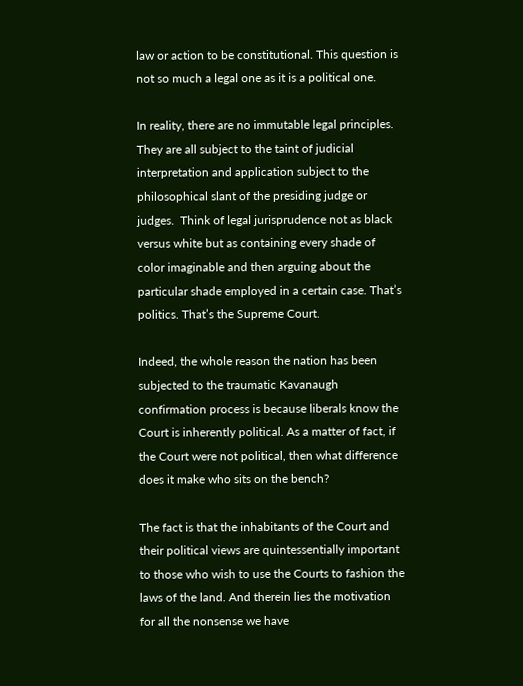law or action to be constitutional. This question is not so much a legal one as it is a political one.

In reality, there are no immutable legal principles. They are all subject to the taint of judicial interpretation and application subject to the philosophical slant of the presiding judge or judges.  Think of legal jurisprudence not as black versus white but as containing every shade of color imaginable and then arguing about the particular shade employed in a certain case. That’s politics. That’s the Supreme Court.

Indeed, the whole reason the nation has been subjected to the traumatic Kavanaugh confirmation process is because liberals know the Court is inherently political. As a matter of fact, if the Court were not political, then what difference does it make who sits on the bench?

The fact is that the inhabitants of the Court and their political views are quintessentially important to those who wish to use the Courts to fashion the laws of the land. And therein lies the motivation for all the nonsense we have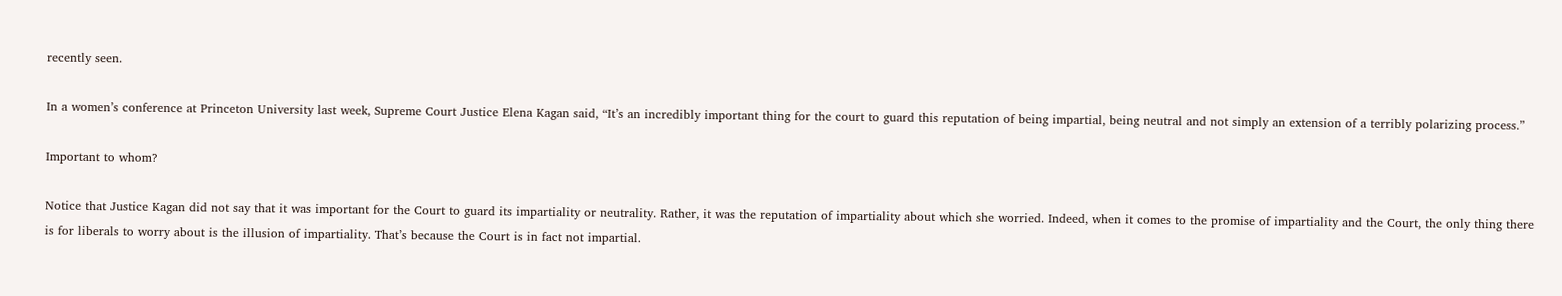recently seen.

In a women’s conference at Princeton University last week, Supreme Court Justice Elena Kagan said, “It’s an incredibly important thing for the court to guard this reputation of being impartial, being neutral and not simply an extension of a terribly polarizing process.”

Important to whom?

Notice that Justice Kagan did not say that it was important for the Court to guard its impartiality or neutrality. Rather, it was the reputation of impartiality about which she worried. Indeed, when it comes to the promise of impartiality and the Court, the only thing there is for liberals to worry about is the illusion of impartiality. That’s because the Court is in fact not impartial.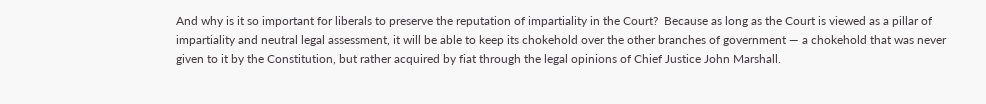And why is it so important for liberals to preserve the reputation of impartiality in the Court?  Because as long as the Court is viewed as a pillar of impartiality and neutral legal assessment, it will be able to keep its chokehold over the other branches of government — a chokehold that was never given to it by the Constitution, but rather acquired by fiat through the legal opinions of Chief Justice John Marshall.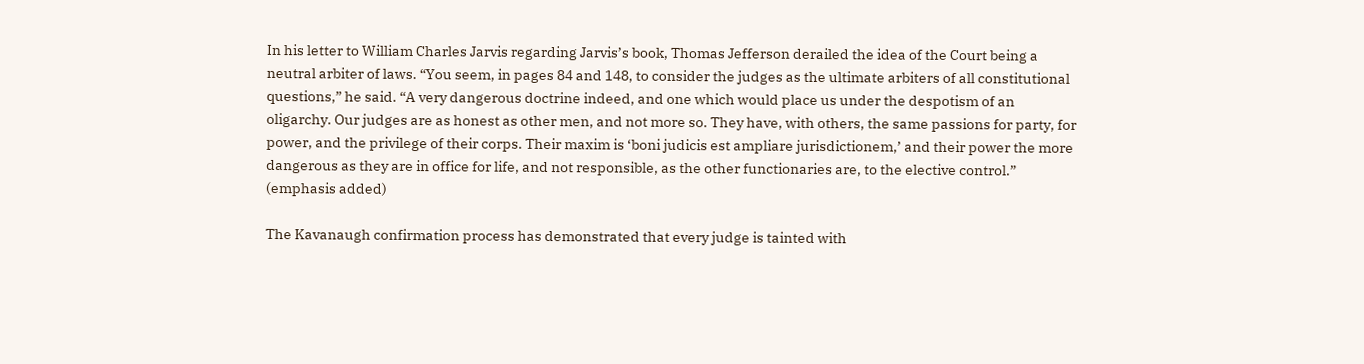In his letter to William Charles Jarvis regarding Jarvis’s book, Thomas Jefferson derailed the idea of the Court being a neutral arbiter of laws. “You seem, in pages 84 and 148, to consider the judges as the ultimate arbiters of all constitutional questions,” he said. “A very dangerous doctrine indeed, and one which would place us under the despotism of an oligarchy. Our judges are as honest as other men, and not more so. They have, with others, the same passions for party, for power, and the privilege of their corps. Their maxim is ‘boni judicis est ampliare jurisdictionem,’ and their power the more dangerous as they are in office for life, and not responsible, as the other functionaries are, to the elective control.” (emphasis added)

The Kavanaugh confirmation process has demonstrated that every judge is tainted with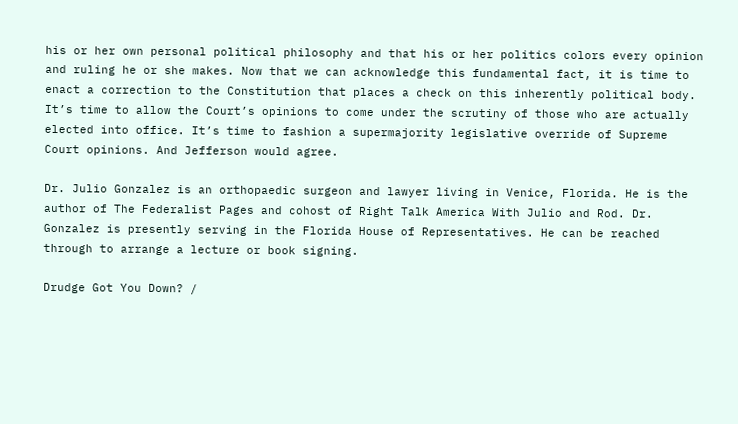his or her own personal political philosophy and that his or her politics colors every opinion and ruling he or she makes. Now that we can acknowledge this fundamental fact, it is time to enact a correction to the Constitution that places a check on this inherently political body. It’s time to allow the Court’s opinions to come under the scrutiny of those who are actually elected into office. It’s time to fashion a supermajority legislative override of Supreme Court opinions. And Jefferson would agree.

Dr. Julio Gonzalez is an orthopaedic surgeon and lawyer living in Venice, Florida. He is the author of The Federalist Pages and cohost of Right Talk America With Julio and Rod. Dr. Gonzalez is presently serving in the Florida House of Representatives. He can be reached through to arrange a lecture or book signing.

Drudge Got You Down? /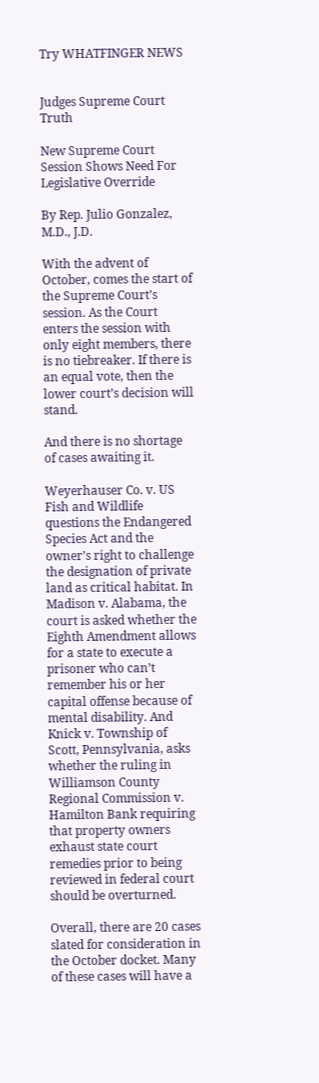Try WHATFINGER NEWS


Judges Supreme Court Truth

New Supreme Court Session Shows Need For Legislative Override

By Rep. Julio Gonzalez, M.D., J.D.

With the advent of October, comes the start of the Supreme Court’s session. As the Court enters the session with only eight members, there is no tiebreaker. If there is an equal vote, then the lower court’s decision will stand.

And there is no shortage of cases awaiting it.

Weyerhauser Co. v. US Fish and Wildlife questions the Endangered Species Act and the owner’s right to challenge the designation of private land as critical habitat. In Madison v. Alabama, the court is asked whether the Eighth Amendment allows for a state to execute a prisoner who can’t remember his or her capital offense because of mental disability. And Knick v. Township of Scott, Pennsylvania, asks whether the ruling in Williamson County Regional Commission v. Hamilton Bank requiring that property owners exhaust state court remedies prior to being reviewed in federal court should be overturned.

Overall, there are 20 cases slated for consideration in the October docket. Many of these cases will have a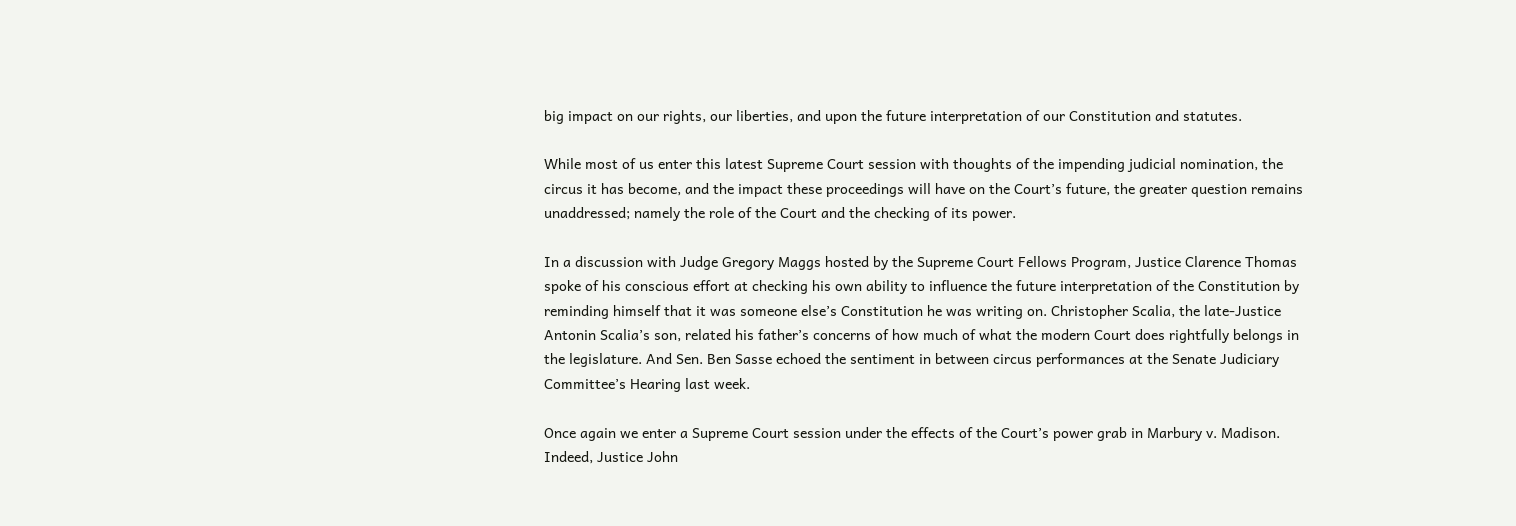big impact on our rights, our liberties, and upon the future interpretation of our Constitution and statutes.

While most of us enter this latest Supreme Court session with thoughts of the impending judicial nomination, the circus it has become, and the impact these proceedings will have on the Court’s future, the greater question remains unaddressed; namely the role of the Court and the checking of its power.

In a discussion with Judge Gregory Maggs hosted by the Supreme Court Fellows Program, Justice Clarence Thomas spoke of his conscious effort at checking his own ability to influence the future interpretation of the Constitution by reminding himself that it was someone else’s Constitution he was writing on. Christopher Scalia, the late-Justice Antonin Scalia’s son, related his father’s concerns of how much of what the modern Court does rightfully belongs in the legislature. And Sen. Ben Sasse echoed the sentiment in between circus performances at the Senate Judiciary Committee’s Hearing last week.

Once again we enter a Supreme Court session under the effects of the Court’s power grab in Marbury v. Madison. Indeed, Justice John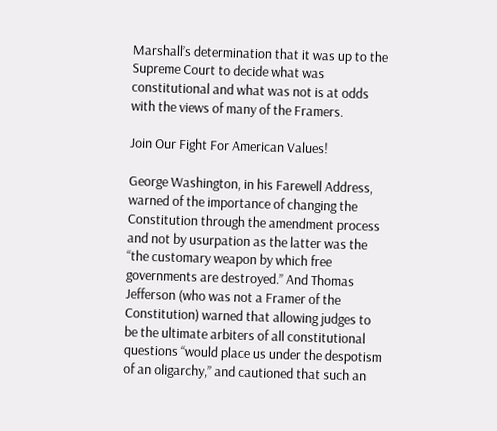Marshall’s determination that it was up to the Supreme Court to decide what was constitutional and what was not is at odds with the views of many of the Framers.

Join Our Fight For American Values!

George Washington, in his Farewell Address, warned of the importance of changing the Constitution through the amendment process and not by usurpation as the latter was the “the customary weapon by which free governments are destroyed.” And Thomas Jefferson (who was not a Framer of the Constitution) warned that allowing judges to be the ultimate arbiters of all constitutional questions “would place us under the despotism of an oligarchy,” and cautioned that such an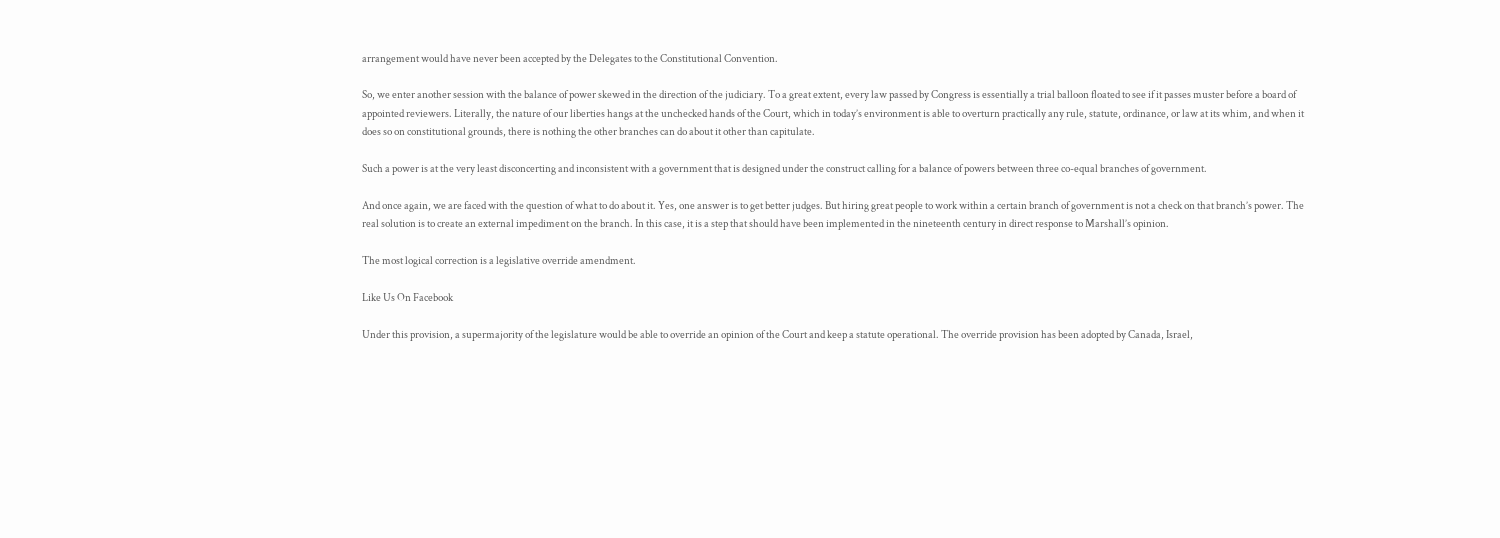arrangement would have never been accepted by the Delegates to the Constitutional Convention.

So, we enter another session with the balance of power skewed in the direction of the judiciary. To a great extent, every law passed by Congress is essentially a trial balloon floated to see if it passes muster before a board of appointed reviewers. Literally, the nature of our liberties hangs at the unchecked hands of the Court, which in today’s environment is able to overturn practically any rule, statute, ordinance, or law at its whim, and when it does so on constitutional grounds, there is nothing the other branches can do about it other than capitulate.

Such a power is at the very least disconcerting and inconsistent with a government that is designed under the construct calling for a balance of powers between three co-equal branches of government.

And once again, we are faced with the question of what to do about it. Yes, one answer is to get better judges. But hiring great people to work within a certain branch of government is not a check on that branch’s power. The real solution is to create an external impediment on the branch. In this case, it is a step that should have been implemented in the nineteenth century in direct response to Marshall’s opinion.

The most logical correction is a legislative override amendment.

Like Us On Facebook

Under this provision, a supermajority of the legislature would be able to override an opinion of the Court and keep a statute operational. The override provision has been adopted by Canada, Israel,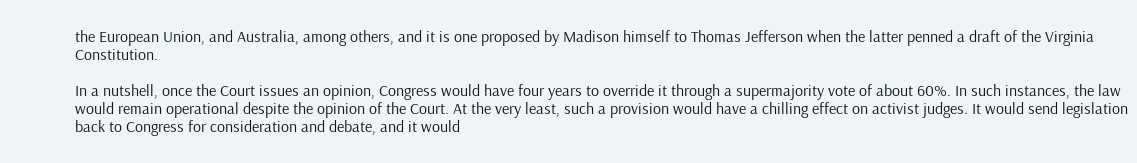the European Union, and Australia, among others, and it is one proposed by Madison himself to Thomas Jefferson when the latter penned a draft of the Virginia Constitution.

In a nutshell, once the Court issues an opinion, Congress would have four years to override it through a supermajority vote of about 60%. In such instances, the law would remain operational despite the opinion of the Court. At the very least, such a provision would have a chilling effect on activist judges. It would send legislation back to Congress for consideration and debate, and it would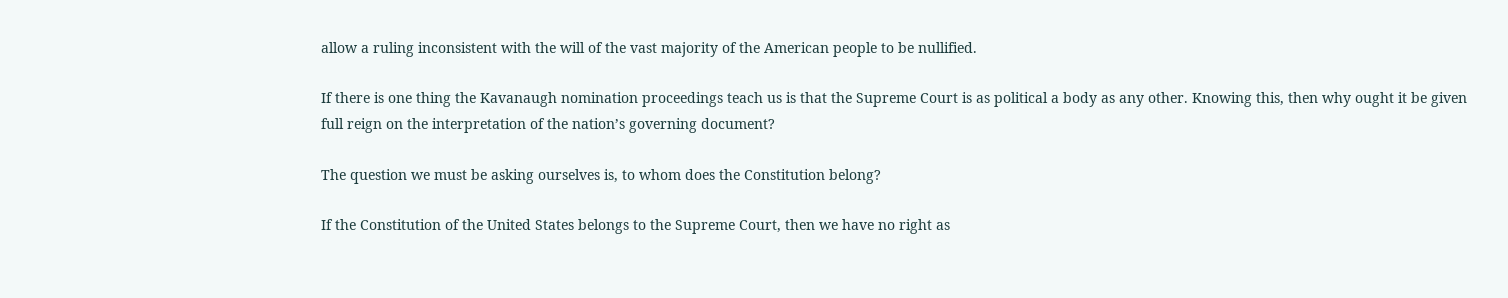allow a ruling inconsistent with the will of the vast majority of the American people to be nullified.

If there is one thing the Kavanaugh nomination proceedings teach us is that the Supreme Court is as political a body as any other. Knowing this, then why ought it be given full reign on the interpretation of the nation’s governing document?

The question we must be asking ourselves is, to whom does the Constitution belong?

If the Constitution of the United States belongs to the Supreme Court, then we have no right as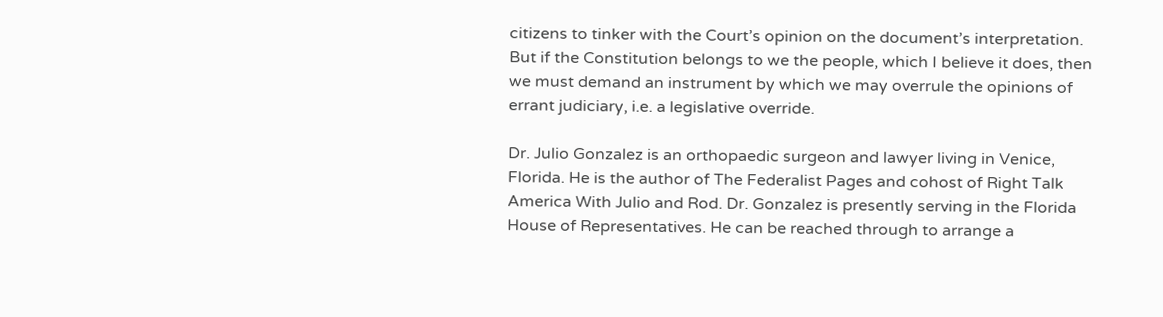citizens to tinker with the Court’s opinion on the document’s interpretation. But if the Constitution belongs to we the people, which I believe it does, then we must demand an instrument by which we may overrule the opinions of errant judiciary, i.e. a legislative override.

Dr. Julio Gonzalez is an orthopaedic surgeon and lawyer living in Venice, Florida. He is the author of The Federalist Pages and cohost of Right Talk America With Julio and Rod. Dr. Gonzalez is presently serving in the Florida House of Representatives. He can be reached through to arrange a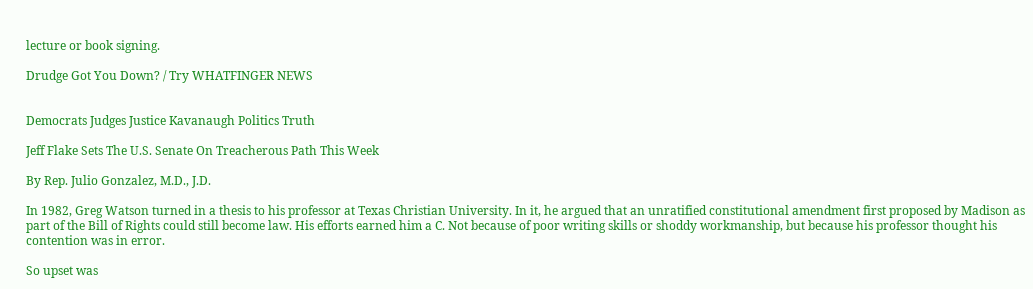lecture or book signing.

Drudge Got You Down? / Try WHATFINGER NEWS


Democrats Judges Justice Kavanaugh Politics Truth

Jeff Flake Sets The U.S. Senate On Treacherous Path This Week

By Rep. Julio Gonzalez, M.D., J.D.

In 1982, Greg Watson turned in a thesis to his professor at Texas Christian University. In it, he argued that an unratified constitutional amendment first proposed by Madison as part of the Bill of Rights could still become law. His efforts earned him a C. Not because of poor writing skills or shoddy workmanship, but because his professor thought his contention was in error.

So upset was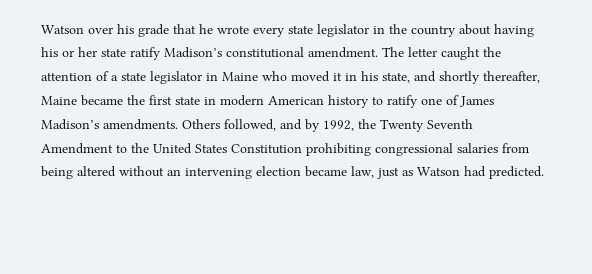Watson over his grade that he wrote every state legislator in the country about having his or her state ratify Madison’s constitutional amendment. The letter caught the attention of a state legislator in Maine who moved it in his state, and shortly thereafter, Maine became the first state in modern American history to ratify one of James Madison’s amendments. Others followed, and by 1992, the Twenty Seventh Amendment to the United States Constitution prohibiting congressional salaries from being altered without an intervening election became law, just as Watson had predicted.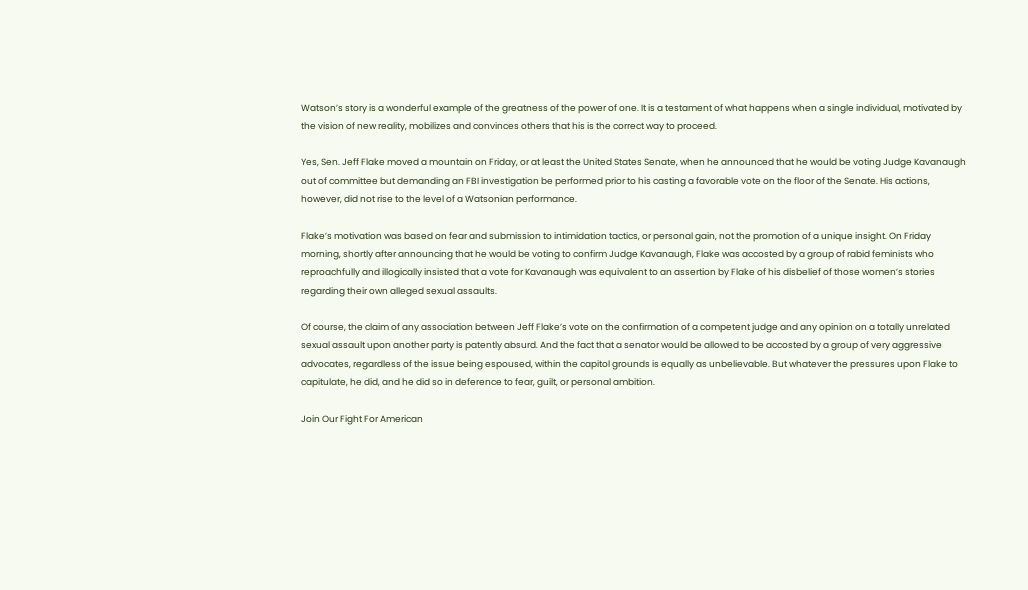Watson’s story is a wonderful example of the greatness of the power of one. It is a testament of what happens when a single individual, motivated by the vision of new reality, mobilizes and convinces others that his is the correct way to proceed.

Yes, Sen. Jeff Flake moved a mountain on Friday, or at least the United States Senate, when he announced that he would be voting Judge Kavanaugh out of committee but demanding an FBI investigation be performed prior to his casting a favorable vote on the floor of the Senate. His actions, however, did not rise to the level of a Watsonian performance.

Flake’s motivation was based on fear and submission to intimidation tactics, or personal gain, not the promotion of a unique insight. On Friday morning, shortly after announcing that he would be voting to confirm Judge Kavanaugh, Flake was accosted by a group of rabid feminists who reproachfully and illogically insisted that a vote for Kavanaugh was equivalent to an assertion by Flake of his disbelief of those women’s stories regarding their own alleged sexual assaults.

Of course, the claim of any association between Jeff Flake’s vote on the confirmation of a competent judge and any opinion on a totally unrelated sexual assault upon another party is patently absurd. And the fact that a senator would be allowed to be accosted by a group of very aggressive advocates, regardless of the issue being espoused, within the capitol grounds is equally as unbelievable. But whatever the pressures upon Flake to capitulate, he did, and he did so in deference to fear, guilt, or personal ambition.

Join Our Fight For American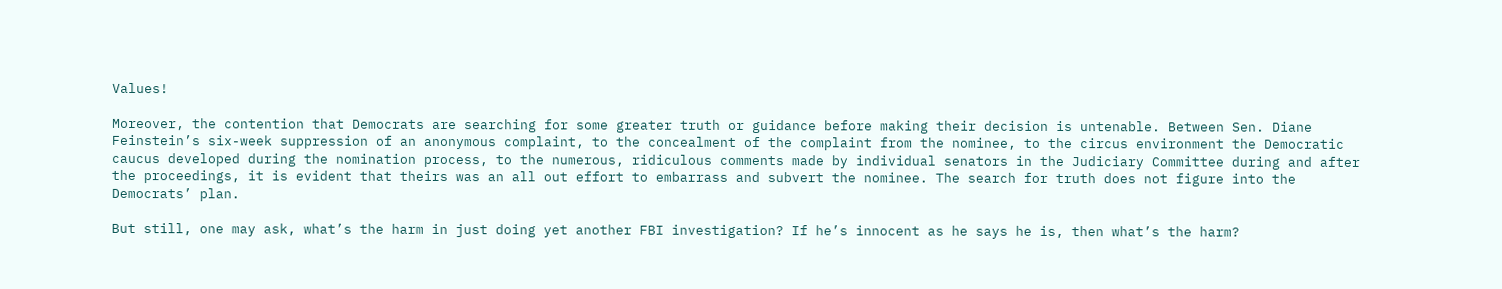Values!

Moreover, the contention that Democrats are searching for some greater truth or guidance before making their decision is untenable. Between Sen. Diane Feinstein’s six-week suppression of an anonymous complaint, to the concealment of the complaint from the nominee, to the circus environment the Democratic caucus developed during the nomination process, to the numerous, ridiculous comments made by individual senators in the Judiciary Committee during and after the proceedings, it is evident that theirs was an all out effort to embarrass and subvert the nominee. The search for truth does not figure into the Democrats’ plan.

But still, one may ask, what’s the harm in just doing yet another FBI investigation? If he’s innocent as he says he is, then what’s the harm?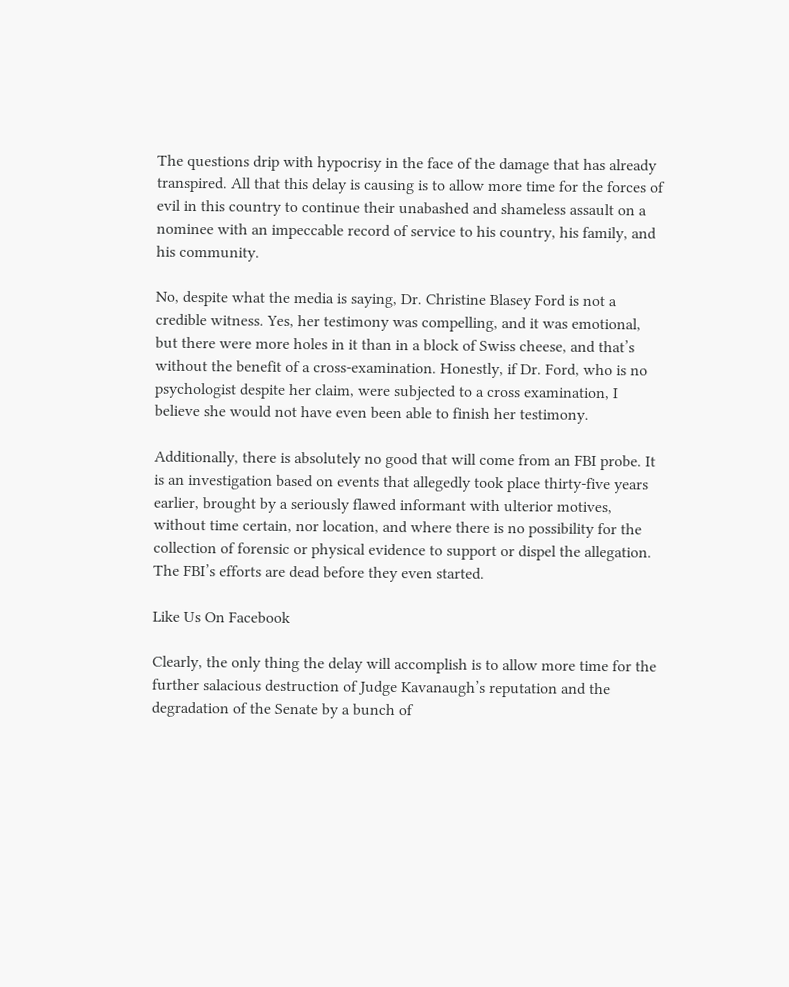The questions drip with hypocrisy in the face of the damage that has already transpired. All that this delay is causing is to allow more time for the forces of evil in this country to continue their unabashed and shameless assault on a nominee with an impeccable record of service to his country, his family, and his community.

No, despite what the media is saying, Dr. Christine Blasey Ford is not a credible witness. Yes, her testimony was compelling, and it was emotional, but there were more holes in it than in a block of Swiss cheese, and that’s without the benefit of a cross-examination. Honestly, if Dr. Ford, who is no psychologist despite her claim, were subjected to a cross examination, I believe she would not have even been able to finish her testimony.

Additionally, there is absolutely no good that will come from an FBI probe. It is an investigation based on events that allegedly took place thirty-five years earlier, brought by a seriously flawed informant with ulterior motives, without time certain, nor location, and where there is no possibility for the collection of forensic or physical evidence to support or dispel the allegation.  The FBI’s efforts are dead before they even started.

Like Us On Facebook

Clearly, the only thing the delay will accomplish is to allow more time for the further salacious destruction of Judge Kavanaugh’s reputation and the degradation of the Senate by a bunch of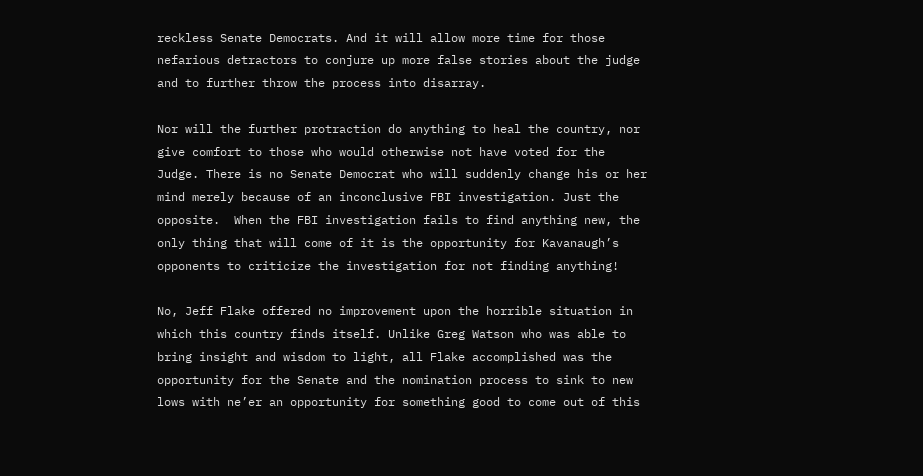reckless Senate Democrats. And it will allow more time for those nefarious detractors to conjure up more false stories about the judge and to further throw the process into disarray.

Nor will the further protraction do anything to heal the country, nor give comfort to those who would otherwise not have voted for the Judge. There is no Senate Democrat who will suddenly change his or her mind merely because of an inconclusive FBI investigation. Just the opposite.  When the FBI investigation fails to find anything new, the only thing that will come of it is the opportunity for Kavanaugh’s opponents to criticize the investigation for not finding anything!

No, Jeff Flake offered no improvement upon the horrible situation in which this country finds itself. Unlike Greg Watson who was able to bring insight and wisdom to light, all Flake accomplished was the opportunity for the Senate and the nomination process to sink to new lows with ne’er an opportunity for something good to come out of this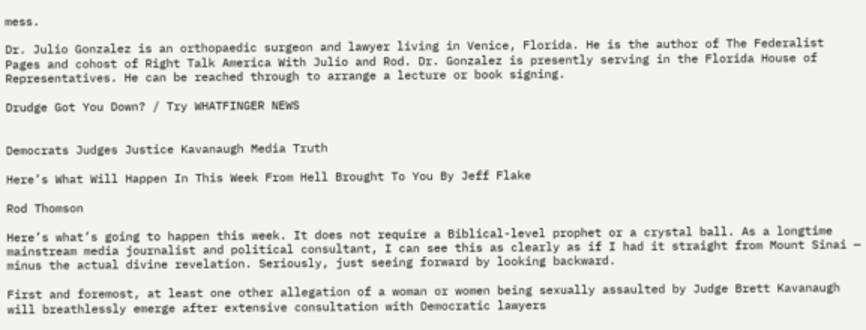mess.

Dr. Julio Gonzalez is an orthopaedic surgeon and lawyer living in Venice, Florida. He is the author of The Federalist Pages and cohost of Right Talk America With Julio and Rod. Dr. Gonzalez is presently serving in the Florida House of Representatives. He can be reached through to arrange a lecture or book signing.

Drudge Got You Down? / Try WHATFINGER NEWS


Democrats Judges Justice Kavanaugh Media Truth

Here’s What Will Happen In This Week From Hell Brought To You By Jeff Flake

Rod Thomson

Here’s what’s going to happen this week. It does not require a Biblical-level prophet or a crystal ball. As a longtime mainstream media journalist and political consultant, I can see this as clearly as if I had it straight from Mount Sinai — minus the actual divine revelation. Seriously, just seeing forward by looking backward.

First and foremost, at least one other allegation of a woman or women being sexually assaulted by Judge Brett Kavanaugh will breathlessly emerge after extensive consultation with Democratic lawyers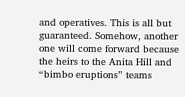and operatives. This is all but guaranteed. Somehow, another one will come forward because the heirs to the Anita Hill and “bimbo eruptions” teams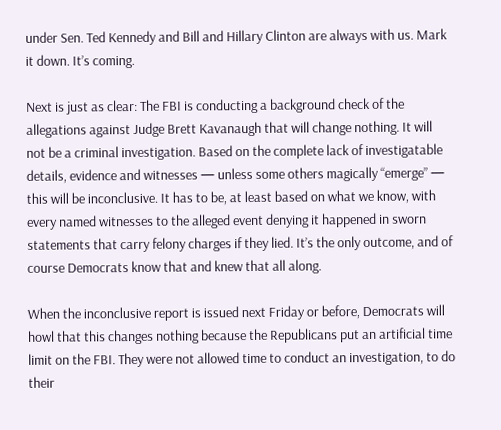under Sen. Ted Kennedy and Bill and Hillary Clinton are always with us. Mark it down. It’s coming.

Next is just as clear: The FBI is conducting a background check of the allegations against Judge Brett Kavanaugh that will change nothing. It will not be a criminal investigation. Based on the complete lack of investigatable details, evidence and witnesses — unless some others magically “emerge” — this will be inconclusive. It has to be, at least based on what we know, with every named witnesses to the alleged event denying it happened in sworn statements that carry felony charges if they lied. It’s the only outcome, and of course Democrats know that and knew that all along.

When the inconclusive report is issued next Friday or before, Democrats will howl that this changes nothing because the Republicans put an artificial time limit on the FBI. They were not allowed time to conduct an investigation, to do their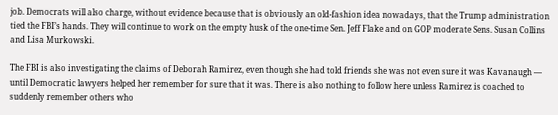job. Democrats will also charge, without evidence because that is obviously an old-fashion idea nowadays, that the Trump administration tied the FBI’s hands. They will continue to work on the empty husk of the one-time Sen. Jeff Flake and on GOP moderate Sens. Susan Collins and Lisa Murkowski.

The FBI is also investigating the claims of Deborah Ramirez, even though she had told friends she was not even sure it was Kavanaugh — until Democratic lawyers helped her remember for sure that it was. There is also nothing to follow here unless Ramirez is coached to suddenly remember others who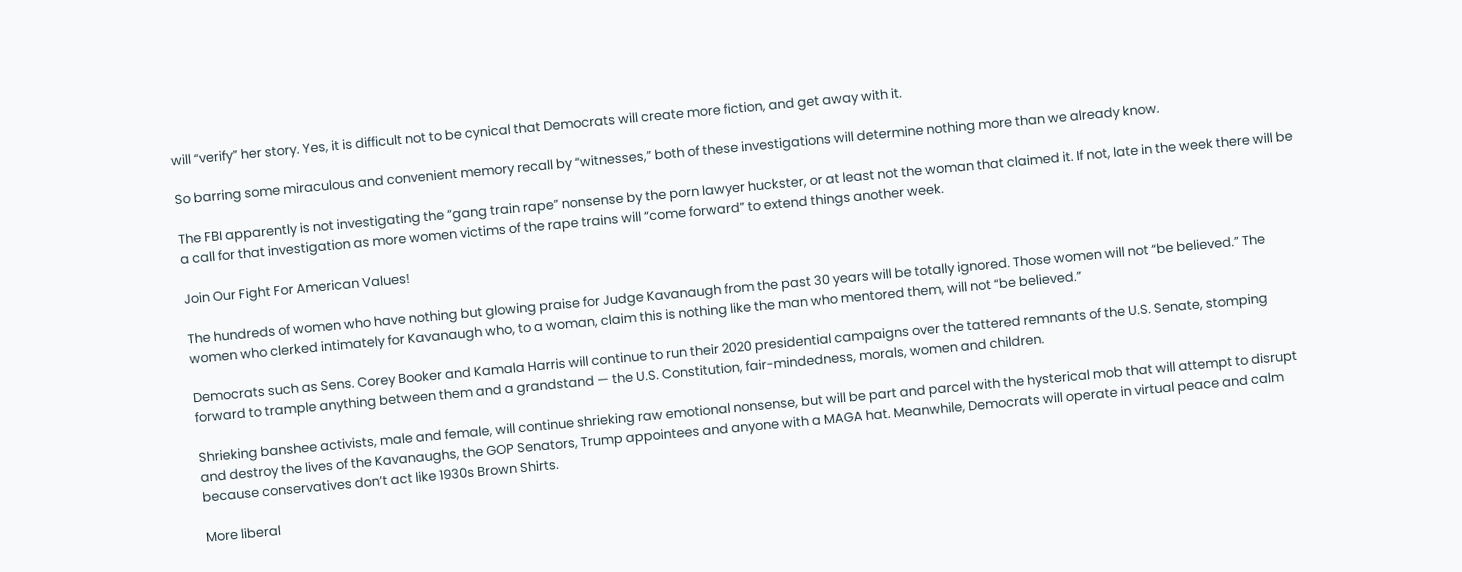will “verify” her story. Yes, it is difficult not to be cynical that Democrats will create more fiction, and get away with it.

So barring some miraculous and convenient memory recall by “witnesses,” both of these investigations will determine nothing more than we already know.

The FBI apparently is not investigating the “gang train rape” nonsense by the porn lawyer huckster, or at least not the woman that claimed it. If not, late in the week there will be a call for that investigation as more women victims of the rape trains will “come forward” to extend things another week.

Join Our Fight For American Values!

The hundreds of women who have nothing but glowing praise for Judge Kavanaugh from the past 30 years will be totally ignored. Those women will not “be believed.” The women who clerked intimately for Kavanaugh who, to a woman, claim this is nothing like the man who mentored them, will not “be believed.”

Democrats such as Sens. Corey Booker and Kamala Harris will continue to run their 2020 presidential campaigns over the tattered remnants of the U.S. Senate, stomping forward to trample anything between them and a grandstand — the U.S. Constitution, fair-mindedness, morals, women and children.

Shrieking banshee activists, male and female, will continue shrieking raw emotional nonsense, but will be part and parcel with the hysterical mob that will attempt to disrupt and destroy the lives of the Kavanaughs, the GOP Senators, Trump appointees and anyone with a MAGA hat. Meanwhile, Democrats will operate in virtual peace and calm because conservatives don’t act like 1930s Brown Shirts.

More liberal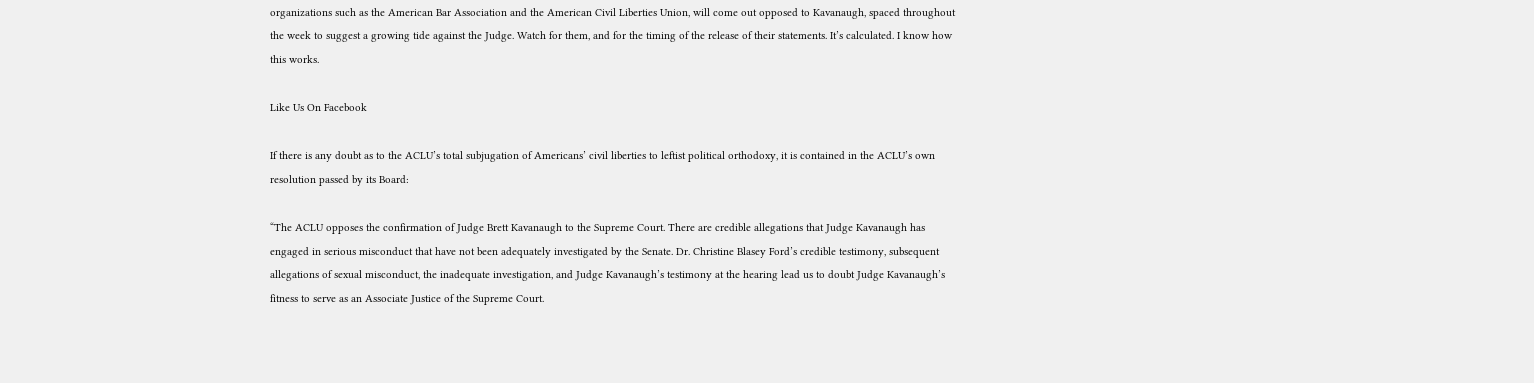organizations such as the American Bar Association and the American Civil Liberties Union, will come out opposed to Kavanaugh, spaced throughout the week to suggest a growing tide against the Judge. Watch for them, and for the timing of the release of their statements. It’s calculated. I know how this works.

Like Us On Facebook

If there is any doubt as to the ACLU’s total subjugation of Americans’ civil liberties to leftist political orthodoxy, it is contained in the ACLU’s own resolution passed by its Board:

“The ACLU opposes the confirmation of Judge Brett Kavanaugh to the Supreme Court. There are credible allegations that Judge Kavanaugh has engaged in serious misconduct that have not been adequately investigated by the Senate. Dr. Christine Blasey Ford’s credible testimony, subsequent allegations of sexual misconduct, the inadequate investigation, and Judge Kavanaugh’s testimony at the hearing lead us to doubt Judge Kavanaugh’s fitness to serve as an Associate Justice of the Supreme Court.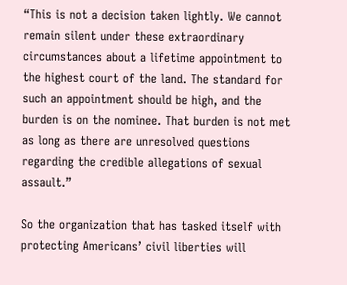“This is not a decision taken lightly. We cannot remain silent under these extraordinary circumstances about a lifetime appointment to the highest court of the land. The standard for such an appointment should be high, and the burden is on the nominee. That burden is not met as long as there are unresolved questions regarding the credible allegations of sexual assault.”

So the organization that has tasked itself with protecting Americans’ civil liberties will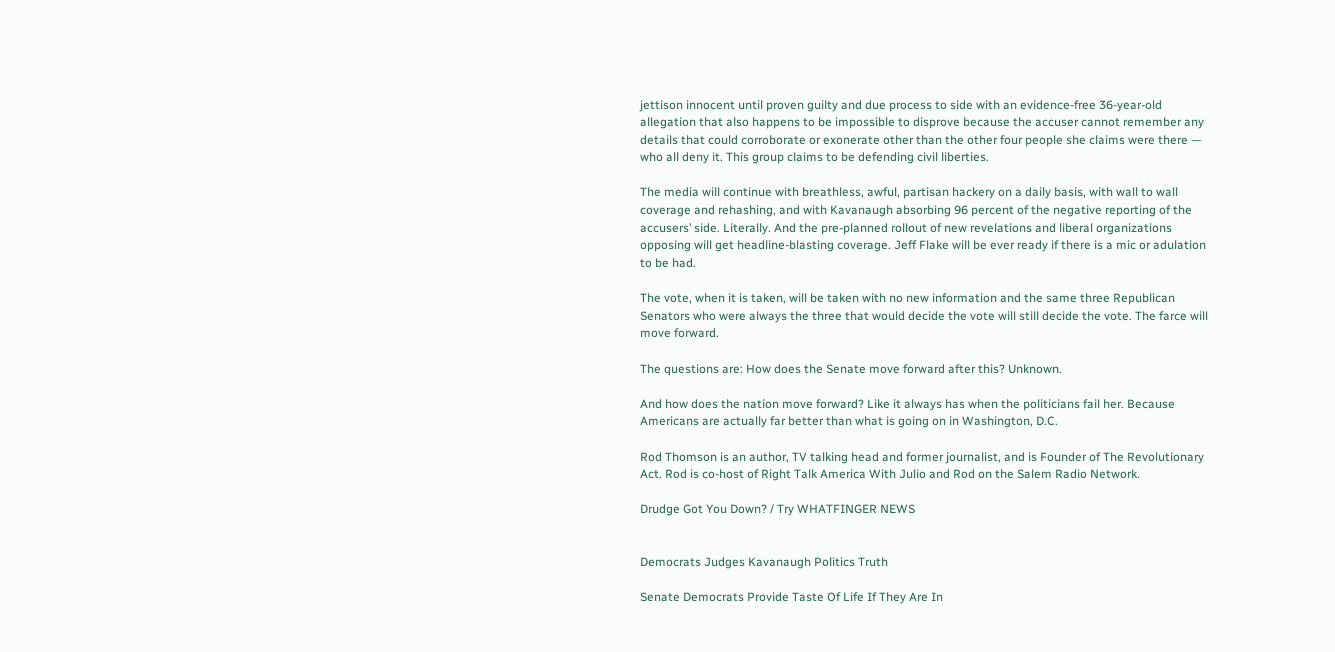jettison innocent until proven guilty and due process to side with an evidence-free 36-year-old allegation that also happens to be impossible to disprove because the accuser cannot remember any details that could corroborate or exonerate other than the other four people she claims were there — who all deny it. This group claims to be defending civil liberties.

The media will continue with breathless, awful, partisan hackery on a daily basis, with wall to wall coverage and rehashing, and with Kavanaugh absorbing 96 percent of the negative reporting of the accusers’ side. Literally. And the pre-planned rollout of new revelations and liberal organizations opposing will get headline-blasting coverage. Jeff Flake will be ever ready if there is a mic or adulation to be had.

The vote, when it is taken, will be taken with no new information and the same three Republican Senators who were always the three that would decide the vote will still decide the vote. The farce will move forward.

The questions are: How does the Senate move forward after this? Unknown.

And how does the nation move forward? Like it always has when the politicians fail her. Because Americans are actually far better than what is going on in Washington, D.C.

Rod Thomson is an author, TV talking head and former journalist, and is Founder of The Revolutionary Act. Rod is co-host of Right Talk America With Julio and Rod on the Salem Radio Network.

Drudge Got You Down? / Try WHATFINGER NEWS


Democrats Judges Kavanaugh Politics Truth

Senate Democrats Provide Taste Of Life If They Are In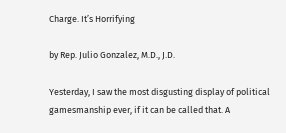Charge. It’s Horrifying

by Rep. Julio Gonzalez, M.D., J.D.

Yesterday, I saw the most disgusting display of political gamesmanship ever, if it can be called that. A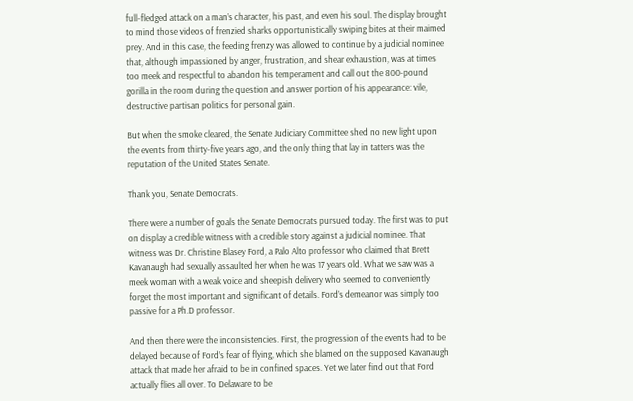full-fledged attack on a man’s character, his past, and even his soul. The display brought to mind those videos of frenzied sharks opportunistically swiping bites at their maimed prey. And in this case, the feeding frenzy was allowed to continue by a judicial nominee that, although impassioned by anger, frustration, and shear exhaustion, was at times too meek and respectful to abandon his temperament and call out the 800-pound gorilla in the room during the question and answer portion of his appearance: vile, destructive partisan politics for personal gain.

But when the smoke cleared, the Senate Judiciary Committee shed no new light upon the events from thirty-five years ago, and the only thing that lay in tatters was the reputation of the United States Senate.

Thank you, Senate Democrats.

There were a number of goals the Senate Democrats pursued today. The first was to put on display a credible witness with a credible story against a judicial nominee. That witness was Dr. Christine Blasey Ford, a Palo Alto professor who claimed that Brett Kavanaugh had sexually assaulted her when he was 17 years old. What we saw was a meek woman with a weak voice and sheepish delivery who seemed to conveniently forget the most important and significant of details. Ford’s demeanor was simply too passive for a Ph.D professor.

And then there were the inconsistencies. First, the progression of the events had to be delayed because of Ford’s fear of flying, which she blamed on the supposed Kavanaugh attack that made her afraid to be in confined spaces. Yet we later find out that Ford actually flies all over. To Delaware to be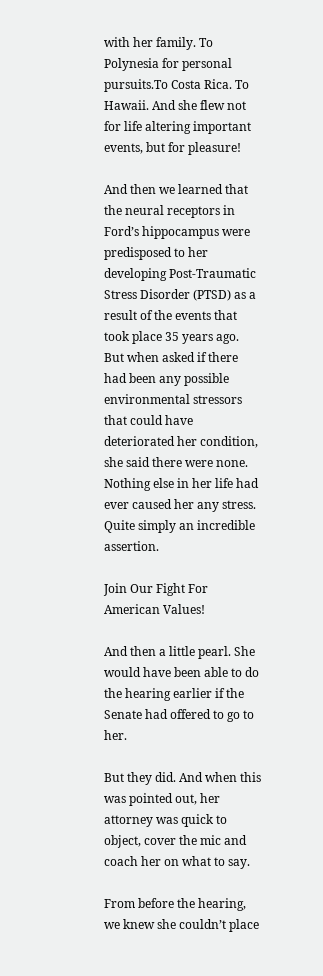with her family. To Polynesia for personal pursuits.To Costa Rica. To Hawaii. And she flew not for life altering important events, but for pleasure!

And then we learned that the neural receptors in Ford’s hippocampus were predisposed to her developing Post-Traumatic Stress Disorder (PTSD) as a result of the events that took place 35 years ago. But when asked if there had been any possible environmental stressors that could have deteriorated her condition, she said there were none. Nothing else in her life had ever caused her any stress. Quite simply an incredible assertion.

Join Our Fight For American Values!

And then a little pearl. She would have been able to do the hearing earlier if the Senate had offered to go to her.

But they did. And when this was pointed out, her attorney was quick to object, cover the mic and coach her on what to say.

From before the hearing, we knew she couldn’t place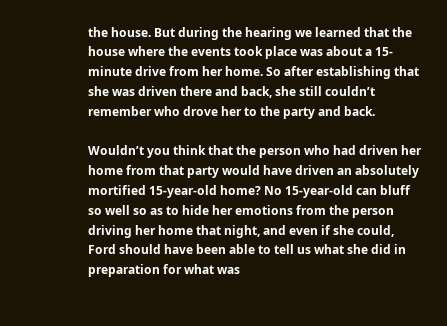the house. But during the hearing we learned that the house where the events took place was about a 15-minute drive from her home. So after establishing that she was driven there and back, she still couldn’t remember who drove her to the party and back.

Wouldn’t you think that the person who had driven her home from that party would have driven an absolutely mortified 15-year-old home? No 15-year-old can bluff so well so as to hide her emotions from the person driving her home that night, and even if she could, Ford should have been able to tell us what she did in preparation for what was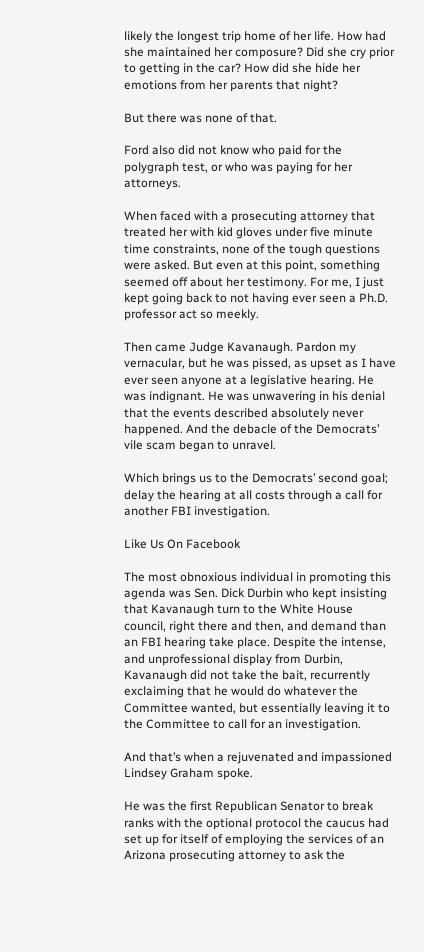likely the longest trip home of her life. How had she maintained her composure? Did she cry prior to getting in the car? How did she hide her emotions from her parents that night?

But there was none of that.

Ford also did not know who paid for the polygraph test, or who was paying for her attorneys.

When faced with a prosecuting attorney that treated her with kid gloves under five minute time constraints, none of the tough questions were asked. But even at this point, something seemed off about her testimony. For me, I just kept going back to not having ever seen a Ph.D. professor act so meekly.

Then came Judge Kavanaugh. Pardon my vernacular, but he was pissed, as upset as I have ever seen anyone at a legislative hearing. He was indignant. He was unwavering in his denial that the events described absolutely never happened. And the debacle of the Democrats’ vile scam began to unravel.

Which brings us to the Democrats’ second goal; delay the hearing at all costs through a call for another FBI investigation.

Like Us On Facebook

The most obnoxious individual in promoting this agenda was Sen. Dick Durbin who kept insisting that Kavanaugh turn to the White House council, right there and then, and demand than an FBI hearing take place. Despite the intense, and unprofessional display from Durbin, Kavanaugh did not take the bait, recurrently exclaiming that he would do whatever the Committee wanted, but essentially leaving it to the Committee to call for an investigation.

And that’s when a rejuvenated and impassioned Lindsey Graham spoke.

He was the first Republican Senator to break ranks with the optional protocol the caucus had set up for itself of employing the services of an Arizona prosecuting attorney to ask the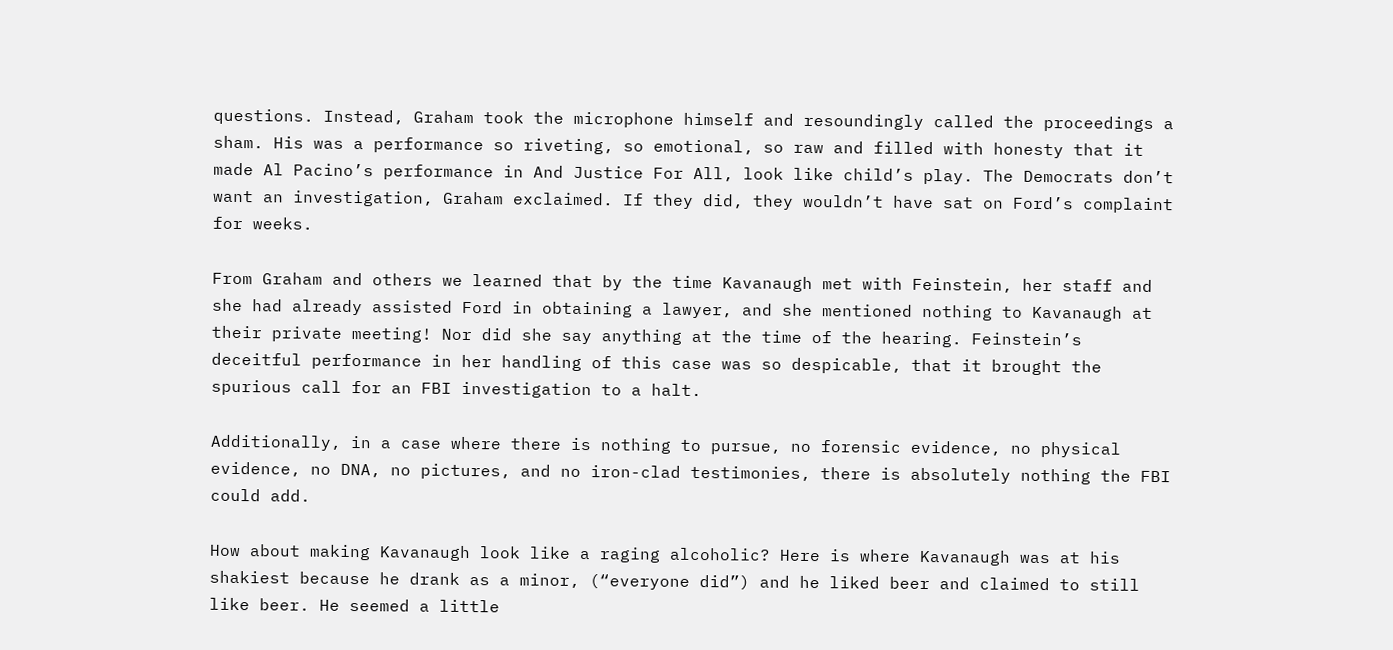questions. Instead, Graham took the microphone himself and resoundingly called the proceedings a sham. His was a performance so riveting, so emotional, so raw and filled with honesty that it made Al Pacino’s performance in And Justice For All, look like child’s play. The Democrats don’t want an investigation, Graham exclaimed. If they did, they wouldn’t have sat on Ford’s complaint for weeks.

From Graham and others we learned that by the time Kavanaugh met with Feinstein, her staff and she had already assisted Ford in obtaining a lawyer, and she mentioned nothing to Kavanaugh at their private meeting! Nor did she say anything at the time of the hearing. Feinstein’s deceitful performance in her handling of this case was so despicable, that it brought the spurious call for an FBI investigation to a halt.

Additionally, in a case where there is nothing to pursue, no forensic evidence, no physical evidence, no DNA, no pictures, and no iron-clad testimonies, there is absolutely nothing the FBI could add.

How about making Kavanaugh look like a raging alcoholic? Here is where Kavanaugh was at his shakiest because he drank as a minor, (“everyone did”) and he liked beer and claimed to still like beer. He seemed a little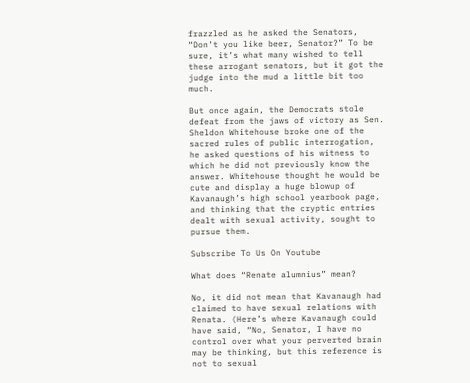frazzled as he asked the Senators, “Don’t you like beer, Senator?” To be sure, it’s what many wished to tell these arrogant senators, but it got the judge into the mud a little bit too much.

But once again, the Democrats stole defeat from the jaws of victory as Sen. Sheldon Whitehouse broke one of the sacred rules of public interrogation, he asked questions of his witness to which he did not previously know the answer. Whitehouse thought he would be cute and display a huge blowup of Kavanaugh’s high school yearbook page, and thinking that the cryptic entries dealt with sexual activity, sought to pursue them.

Subscribe To Us On Youtube

What does “Renate alumnius” mean?

No, it did not mean that Kavanaugh had claimed to have sexual relations with Renata. (Here’s where Kavanaugh could have said, “No, Senator, I have no control over what your perverted brain may be thinking, but this reference is not to sexual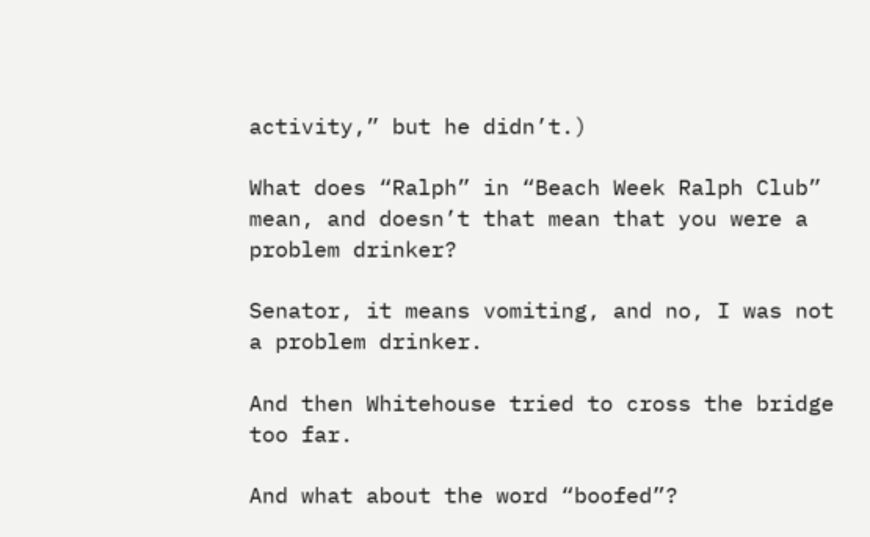activity,” but he didn’t.)

What does “Ralph” in “Beach Week Ralph Club” mean, and doesn’t that mean that you were a problem drinker?

Senator, it means vomiting, and no, I was not a problem drinker.

And then Whitehouse tried to cross the bridge too far.

And what about the word “boofed”?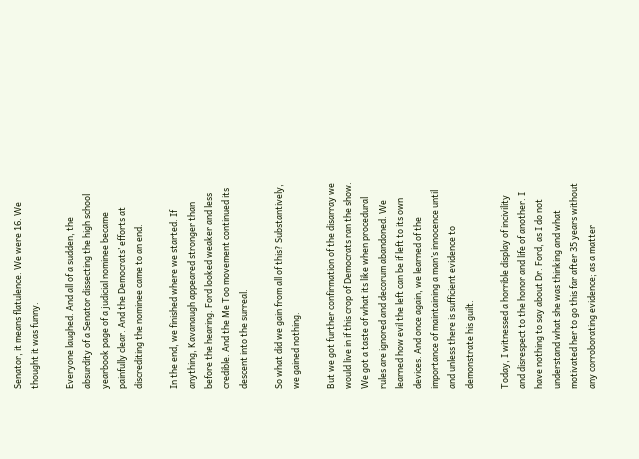Senator, it means flatulence. We were 16. We thought it was funny.

Everyone laughed. And all of a sudden, the absurdity of a Senator dissecting the high school yearbook page of a judicial nominee became painfully clear. And the Democrats’ efforts at discrediting the nominee came to an end.

In the end, we finished where we started. If anything, Kavanaugh appeared stronger than before the hearing. Ford looked weaker and less credible. And the Me Too movement continued its descent into the surreal.

So what did we gain from all of this? Substantively, we gained nothing.

But we got further confirmation of the disarray we would live in if this crop of Democrats ran the show. We got a taste of what its like when procedural rules are ignored and decorum abandoned. We learned how evil the left can be if left to its own devices. And once again, we learned of the importance of maintaining a man’s innocence until and unless there is sufficient evidence to demonstrate his guilt.

Today, I witnessed a horrible display of incivility and disrespect to the honor and life of another. I have nothing to say about Dr. Ford, as I do not understand what she was thinking and what motivated her to go this far after 35 years without any corroborating evidence; as a matter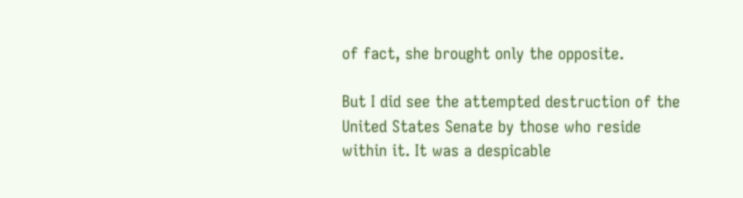of fact, she brought only the opposite.

But I did see the attempted destruction of the United States Senate by those who reside within it. It was a despicable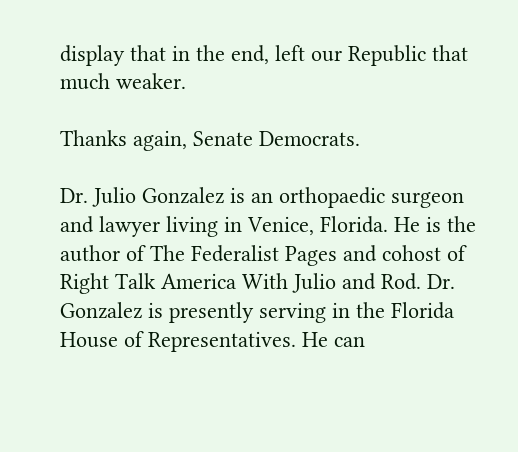display that in the end, left our Republic that much weaker.

Thanks again, Senate Democrats.

Dr. Julio Gonzalez is an orthopaedic surgeon and lawyer living in Venice, Florida. He is the author of The Federalist Pages and cohost of Right Talk America With Julio and Rod. Dr. Gonzalez is presently serving in the Florida House of Representatives. He can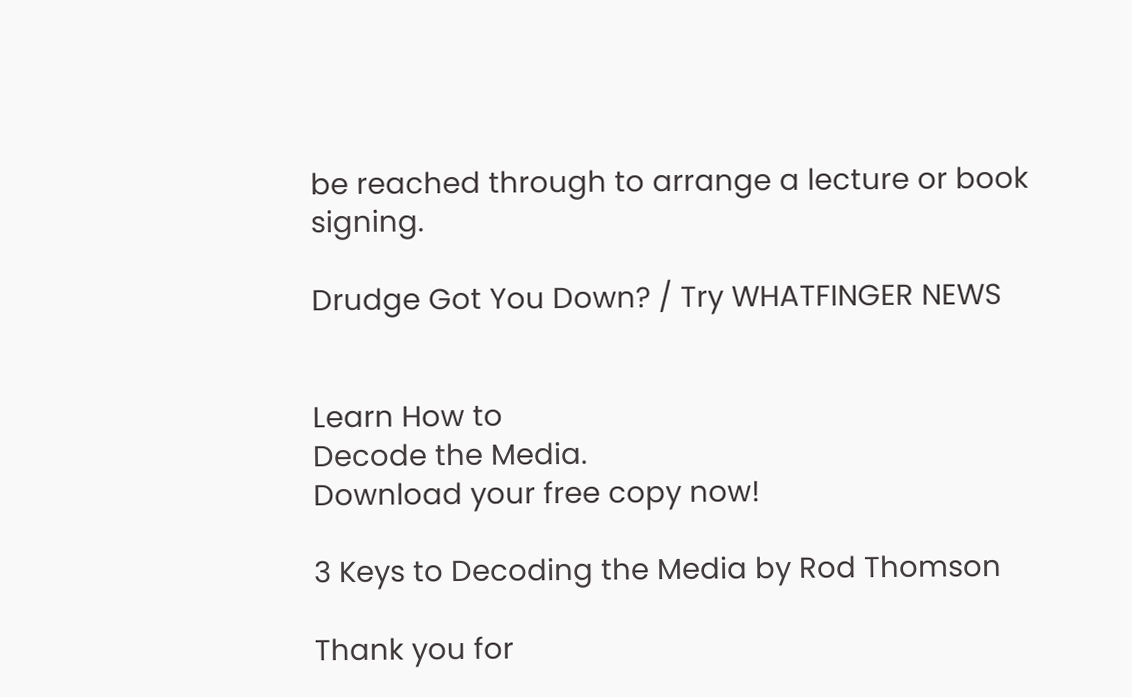be reached through to arrange a lecture or book signing.

Drudge Got You Down? / Try WHATFINGER NEWS


Learn How to
Decode the Media.
Download your free copy now!

3 Keys to Decoding the Media by Rod Thomson

Thank you for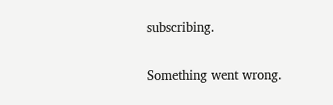subscribing.

Something went wrong.